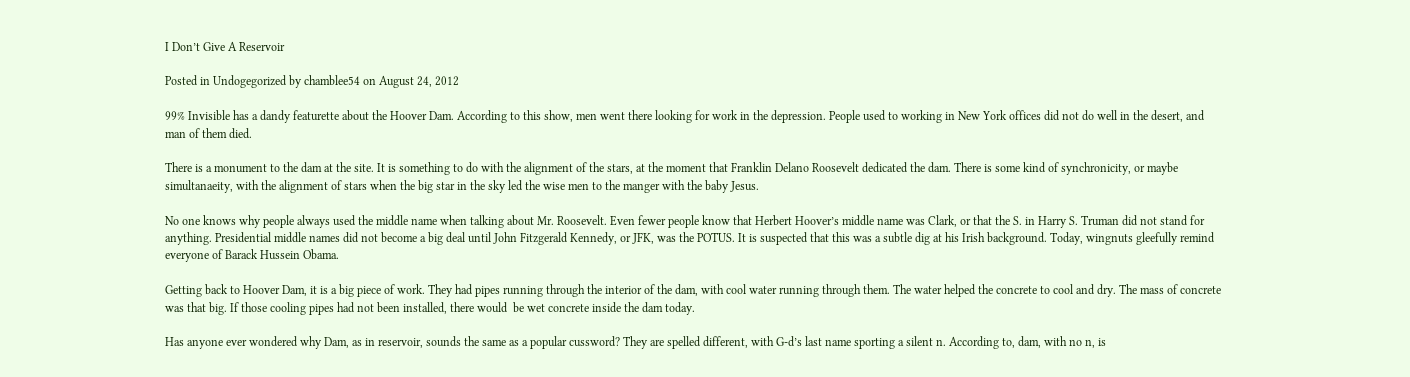I Don’t Give A Reservoir

Posted in Undogegorized by chamblee54 on August 24, 2012

99% Invisible has a dandy featurette about the Hoover Dam. According to this show, men went there looking for work in the depression. People used to working in New York offices did not do well in the desert, and man of them died.

There is a monument to the dam at the site. It is something to do with the alignment of the stars, at the moment that Franklin Delano Roosevelt dedicated the dam. There is some kind of synchronicity, or maybe simultanaeity, with the alignment of stars when the big star in the sky led the wise men to the manger with the baby Jesus.

No one knows why people always used the middle name when talking about Mr. Roosevelt. Even fewer people know that Herbert Hoover’s middle name was Clark, or that the S. in Harry S. Truman did not stand for anything. Presidential middle names did not become a big deal until John Fitzgerald Kennedy, or JFK, was the POTUS. It is suspected that this was a subtle dig at his Irish background. Today, wingnuts gleefully remind everyone of Barack Hussein Obama.

Getting back to Hoover Dam, it is a big piece of work. They had pipes running through the interior of the dam, with cool water running through them. The water helped the concrete to cool and dry. The mass of concrete was that big. If those cooling pipes had not been installed, there would  be wet concrete inside the dam today.

Has anyone ever wondered why Dam, as in reservoir, sounds the same as a popular cussword? They are spelled different, with G-d’s last name sporting a silent n. According to, dam, with no n, is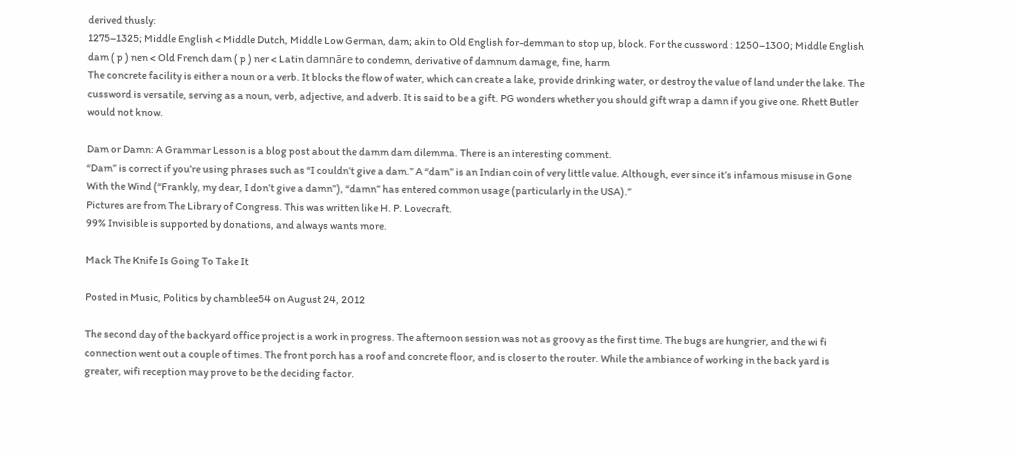derived thusly:
1275–1325; Middle English < Middle Dutch, Middle Low German, dam; akin to Old English for-demman to stop up, block. For the cussword : 1250–1300; Middle English dam ( p ) nen < Old French dam ( p ) ner < Latin damnāre to condemn, derivative of damnum damage, fine, harm
The concrete facility is either a noun or a verb. It blocks the flow of water, which can create a lake, provide drinking water, or destroy the value of land under the lake. The cussword is versatile, serving as a noun, verb, adjective, and adverb. It is said to be a gift. PG wonders whether you should gift wrap a damn if you give one. Rhett Butler would not know.

Dam or Damn: A Grammar Lesson is a blog post about the damm dam dilemma. There is an interesting comment.
“Dam” is correct if you’re using phrases such as “I couldn’t give a dam.” A “dam” is an Indian coin of very little value. Although, ever since it’s infamous misuse in Gone With the Wind (“Frankly, my dear, I don’t give a damn”), “damn” has entered common usage (particularly in the USA).”
Pictures are from The Library of Congress. This was written like H. P. Lovecraft.
99% Invisible is supported by donations, and always wants more.

Mack The Knife Is Going To Take It

Posted in Music, Politics by chamblee54 on August 24, 2012

The second day of the backyard office project is a work in progress. The afternoon session was not as groovy as the first time. The bugs are hungrier, and the wi fi connection went out a couple of times. The front porch has a roof and concrete floor, and is closer to the router. While the ambiance of working in the back yard is greater, wifi reception may prove to be the deciding factor.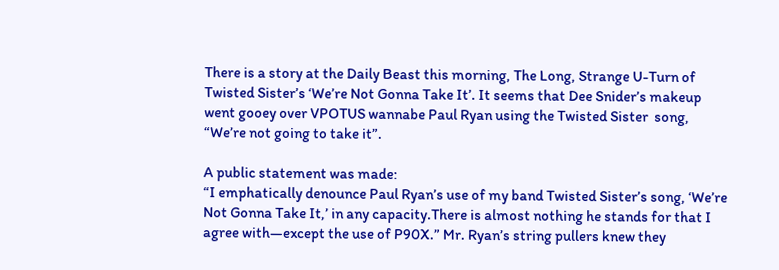There is a story at the Daily Beast this morning, The Long, Strange U-Turn of Twisted Sister’s ‘We’re Not Gonna Take It’. It seems that Dee Snider’s makeup went gooey over VPOTUS wannabe Paul Ryan using the Twisted Sister  song, “We’re not going to take it”.

A public statement was made:
“I emphatically denounce Paul Ryan’s use of my band Twisted Sister’s song, ‘We’re Not Gonna Take It,’ in any capacity.There is almost nothing he stands for that I agree with—except the use of P90X.” Mr. Ryan’s string pullers knew they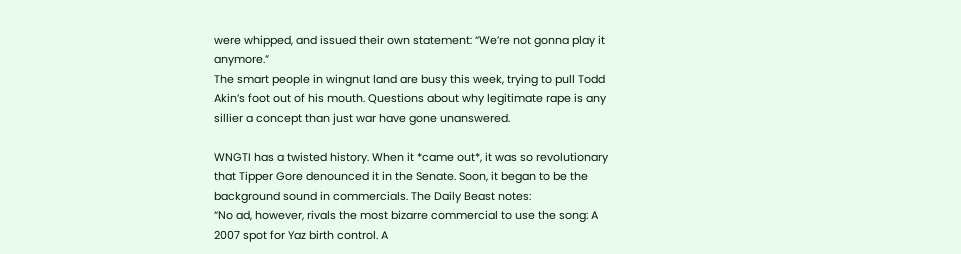were whipped, and issued their own statement: “We’re not gonna play it anymore.”
The smart people in wingnut land are busy this week, trying to pull Todd Akin’s foot out of his mouth. Questions about why legitimate rape is any sillier a concept than just war have gone unanswered.

WNGTI has a twisted history. When it *came out*, it was so revolutionary that Tipper Gore denounced it in the Senate. Soon, it began to be the background sound in commercials. The Daily Beast notes:
“No ad, however, rivals the most bizarre commercial to use the song: A 2007 spot for Yaz birth control. A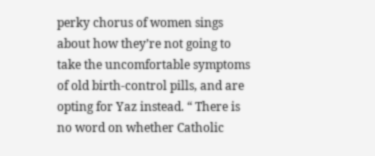perky chorus of women sings about how they’re not going to take the uncomfortable symptoms of old birth-control pills, and are opting for Yaz instead. “ There is no word on whether Catholic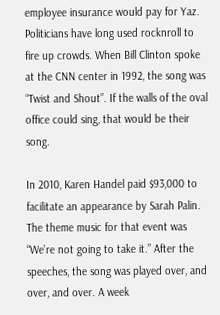employee insurance would pay for Yaz.
Politicians have long used rocknroll to fire up crowds. When Bill Clinton spoke at the CNN center in 1992, the song was “Twist and Shout”. If the walls of the oval office could sing, that would be their song.

In 2010, Karen Handel paid $93,000 to facilitate an appearance by Sarah Palin. The theme music for that event was “We’re not going to take it.” After the speeches, the song was played over, and over, and over. A week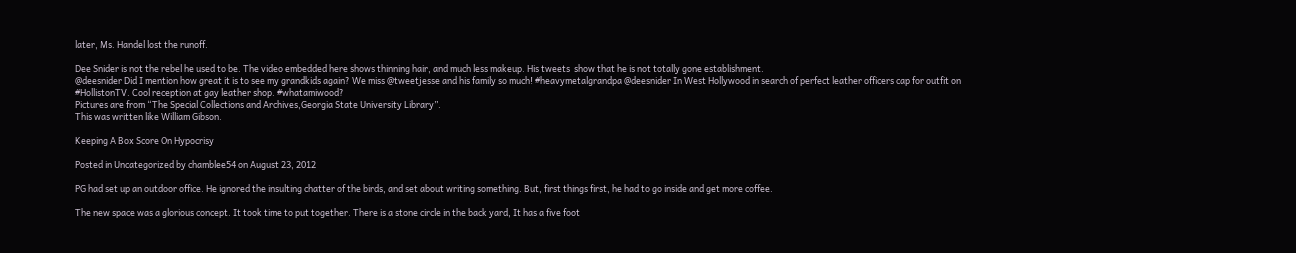later, Ms. Handel lost the runoff.

Dee Snider is not the rebel he used to be. The video embedded here shows thinning hair, and much less makeup. His tweets  show that he is not totally gone establishment.
@deesnider Did I mention how great it is to see my grandkids again? We miss @tweetjesse and his family so much! #heavymetalgrandpa @deesnider In West Hollywood in search of perfect leather officers cap for outfit on #HollistonTV. Cool reception at gay leather shop. #whatamiwood?
Pictures are from “The Special Collections and Archives,Georgia State University Library”.
This was written like William Gibson.

Keeping A Box Score On Hypocrisy

Posted in Uncategorized by chamblee54 on August 23, 2012

PG had set up an outdoor office. He ignored the insulting chatter of the birds, and set about writing something. But, first things first, he had to go inside and get more coffee.

The new space was a glorious concept. It took time to put together. There is a stone circle in the back yard, It has a five foot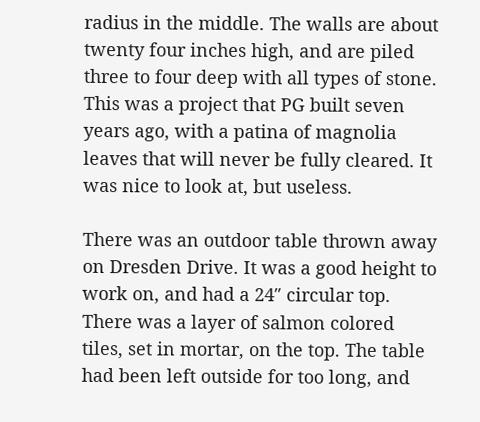radius in the middle. The walls are about twenty four inches high, and are piled three to four deep with all types of stone. This was a project that PG built seven years ago, with a patina of magnolia leaves that will never be fully cleared. It was nice to look at, but useless.

There was an outdoor table thrown away on Dresden Drive. It was a good height to work on, and had a 24″ circular top. There was a layer of salmon colored tiles, set in mortar, on the top. The table had been left outside for too long, and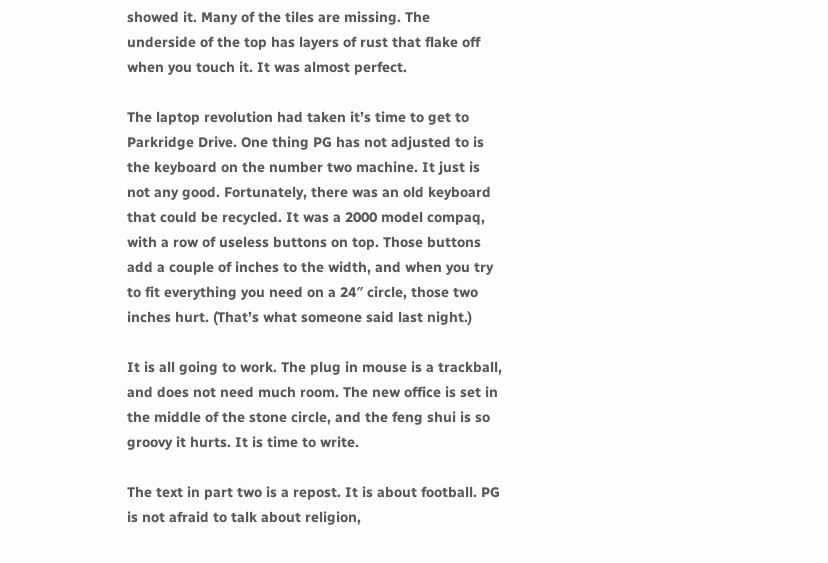showed it. Many of the tiles are missing. The underside of the top has layers of rust that flake off when you touch it. It was almost perfect.

The laptop revolution had taken it’s time to get to Parkridge Drive. One thing PG has not adjusted to is the keyboard on the number two machine. It just is not any good. Fortunately, there was an old keyboard that could be recycled. It was a 2000 model compaq, with a row of useless buttons on top. Those buttons add a couple of inches to the width, and when you try to fit everything you need on a 24″ circle, those two inches hurt. (That’s what someone said last night.)

It is all going to work. The plug in mouse is a trackball, and does not need much room. The new office is set in the middle of the stone circle, and the feng shui is so groovy it hurts. It is time to write.

The text in part two is a repost. It is about football. PG is not afraid to talk about religion,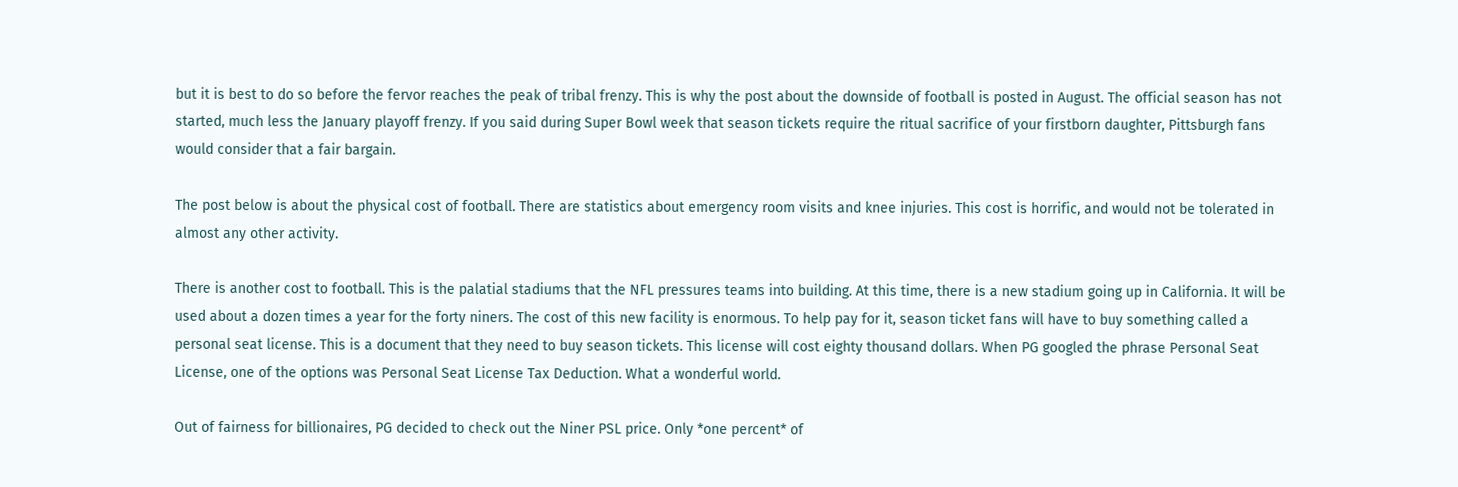but it is best to do so before the fervor reaches the peak of tribal frenzy. This is why the post about the downside of football is posted in August. The official season has not started, much less the January playoff frenzy. If you said during Super Bowl week that season tickets require the ritual sacrifice of your firstborn daughter, Pittsburgh fans would consider that a fair bargain.

The post below is about the physical cost of football. There are statistics about emergency room visits and knee injuries. This cost is horrific, and would not be tolerated in almost any other activity.

There is another cost to football. This is the palatial stadiums that the NFL pressures teams into building. At this time, there is a new stadium going up in California. It will be used about a dozen times a year for the forty niners. The cost of this new facility is enormous. To help pay for it, season ticket fans will have to buy something called a personal seat license. This is a document that they need to buy season tickets. This license will cost eighty thousand dollars. When PG googled the phrase Personal Seat License, one of the options was Personal Seat License Tax Deduction. What a wonderful world.

Out of fairness for billionaires, PG decided to check out the Niner PSL price. Only *one percent* of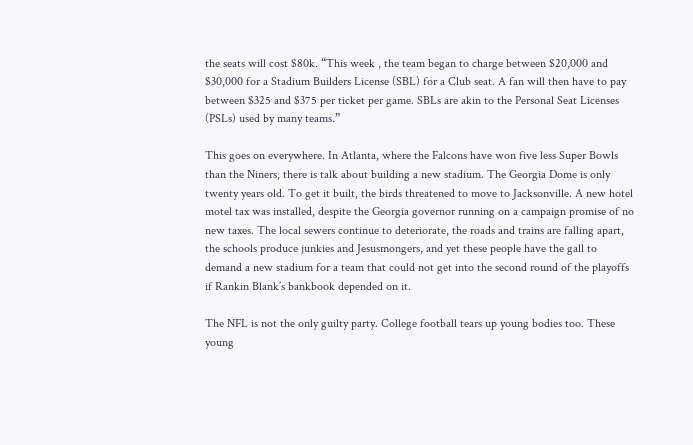the seats will cost $80k. “This week , the team began to charge between $20,000 and $30,000 for a Stadium Builders License (SBL) for a Club seat. A fan will then have to pay between $325 and $375 per ticket per game. SBLs are akin to the Personal Seat Licenses (PSLs) used by many teams.”

This goes on everywhere. In Atlanta, where the Falcons have won five less Super Bowls than the Niners, there is talk about building a new stadium. The Georgia Dome is only twenty years old. To get it built, the birds threatened to move to Jacksonville. A new hotel motel tax was installed, despite the Georgia governor running on a campaign promise of no new taxes. The local sewers continue to deteriorate, the roads and trains are falling apart, the schools produce junkies and Jesusmongers, and yet these people have the gall to demand a new stadium for a team that could not get into the second round of the playoffs if Rankin Blank’s bankbook depended on it.

The NFL is not the only guilty party. College football tears up young bodies too. These young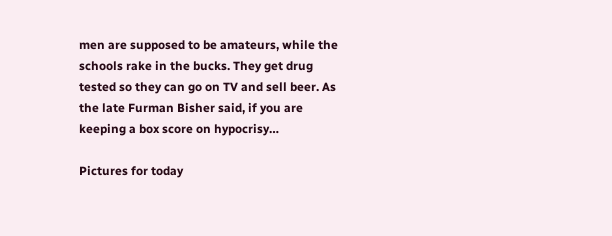men are supposed to be amateurs, while the schools rake in the bucks. They get drug tested so they can go on TV and sell beer. As the late Furman Bisher said, if you are keeping a box score on hypocrisy…

Pictures for today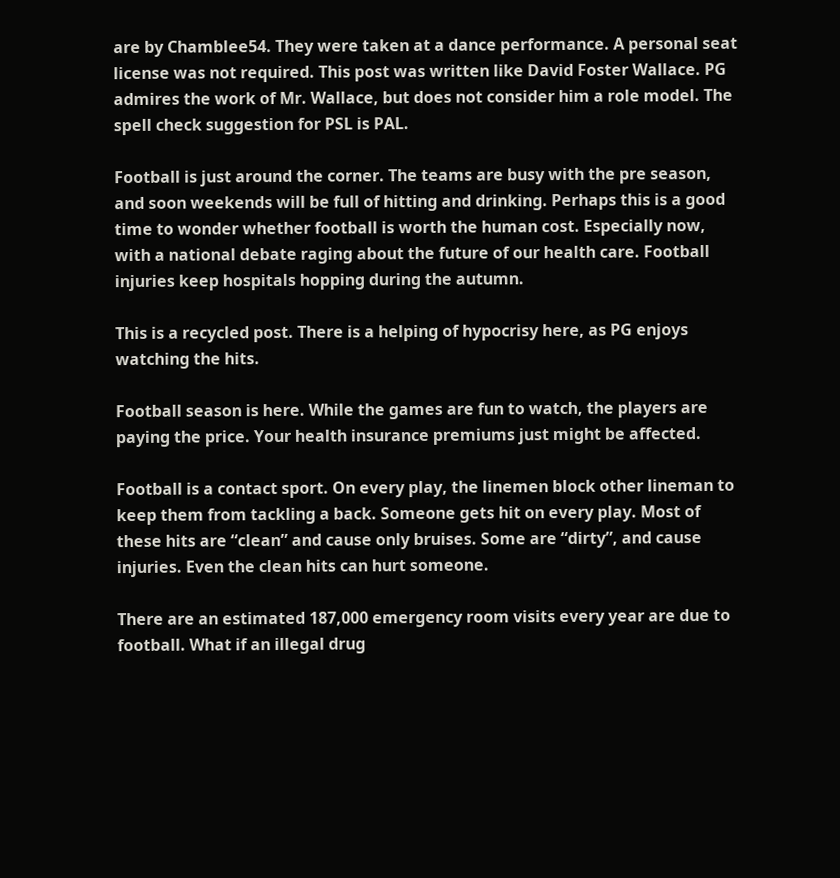are by Chamblee54. They were taken at a dance performance. A personal seat license was not required. This post was written like David Foster Wallace. PG admires the work of Mr. Wallace, but does not consider him a role model. The spell check suggestion for PSL is PAL.

Football is just around the corner. The teams are busy with the pre season, and soon weekends will be full of hitting and drinking. Perhaps this is a good time to wonder whether football is worth the human cost. Especially now, with a national debate raging about the future of our health care. Football injuries keep hospitals hopping during the autumn.

This is a recycled post. There is a helping of hypocrisy here, as PG enjoys watching the hits.

Football season is here. While the games are fun to watch, the players are paying the price. Your health insurance premiums just might be affected.

Football is a contact sport. On every play, the linemen block other lineman to keep them from tackling a back. Someone gets hit on every play. Most of these hits are “clean” and cause only bruises. Some are “dirty”, and cause injuries. Even the clean hits can hurt someone.

There are an estimated 187,000 emergency room visits every year are due to football. What if an illegal drug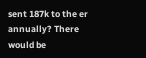sent 187k to the er annually? There would be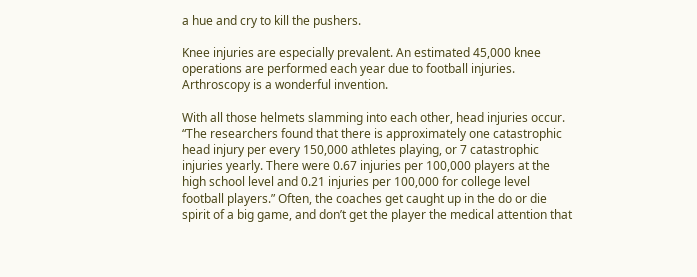a hue and cry to kill the pushers.

Knee injuries are especially prevalent. An estimated 45,000 knee operations are performed each year due to football injuries. Arthroscopy is a wonderful invention.

With all those helmets slamming into each other, head injuries occur.
“The researchers found that there is approximately one catastrophic head injury per every 150,000 athletes playing, or 7 catastrophic injuries yearly. There were 0.67 injuries per 100,000 players at the high school level and 0.21 injuries per 100,000 for college level football players.” Often, the coaches get caught up in the do or die spirit of a big game, and don’t get the player the medical attention that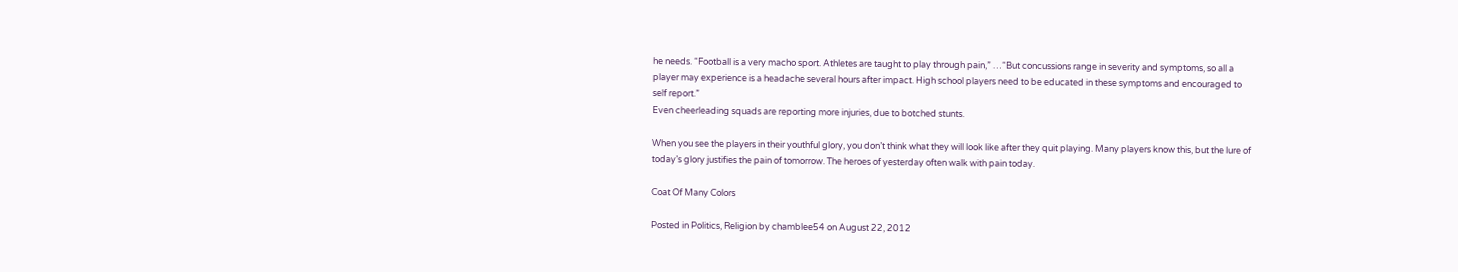he needs. “Football is a very macho sport. Athletes are taught to play through pain,” …“But concussions range in severity and symptoms, so all a player may experience is a headache several hours after impact. High school players need to be educated in these symptoms and encouraged to self report.”
Even cheerleading squads are reporting more injuries, due to botched stunts.

When you see the players in their youthful glory, you don’t think what they will look like after they quit playing. Many players know this, but the lure of today’s glory justifies the pain of tomorrow. The heroes of yesterday often walk with pain today.

Coat Of Many Colors

Posted in Politics, Religion by chamblee54 on August 22, 2012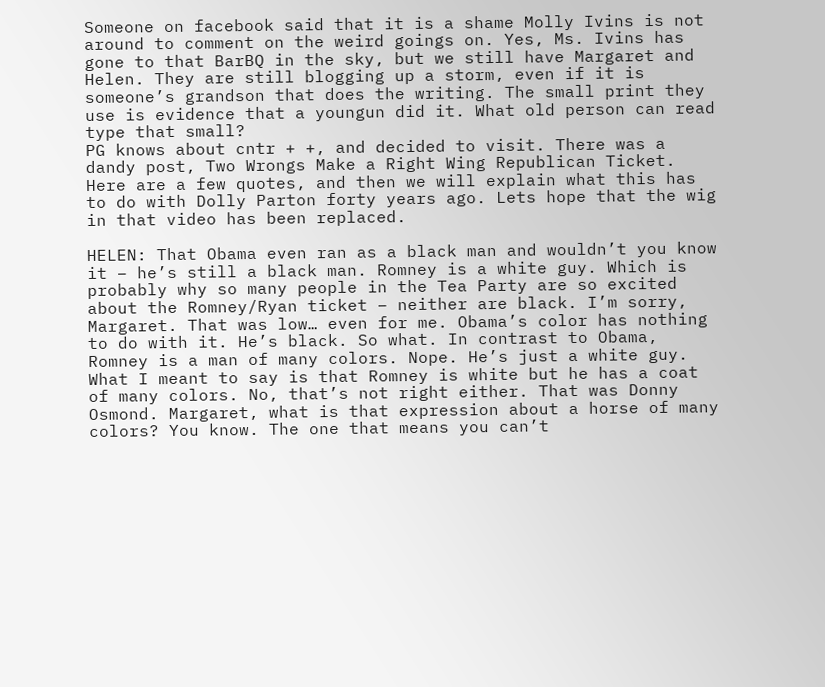Someone on facebook said that it is a shame Molly Ivins is not around to comment on the weird goings on. Yes, Ms. Ivins has gone to that BarBQ in the sky, but we still have Margaret and Helen. They are still blogging up a storm, even if it is someone’s grandson that does the writing. The small print they use is evidence that a youngun did it. What old person can read type that small?
PG knows about cntr + +, and decided to visit. There was a dandy post, Two Wrongs Make a Right Wing Republican Ticket. Here are a few quotes, and then we will explain what this has to do with Dolly Parton forty years ago. Lets hope that the wig in that video has been replaced.

HELEN: That Obama even ran as a black man and wouldn’t you know it – he’s still a black man. Romney is a white guy. Which is probably why so many people in the Tea Party are so excited about the Romney/Ryan ticket – neither are black. I’m sorry, Margaret. That was low… even for me. Obama’s color has nothing to do with it. He’s black. So what. In contrast to Obama, Romney is a man of many colors. Nope. He’s just a white guy.
What I meant to say is that Romney is white but he has a coat of many colors. No, that’s not right either. That was Donny Osmond. Margaret, what is that expression about a horse of many colors? You know. The one that means you can’t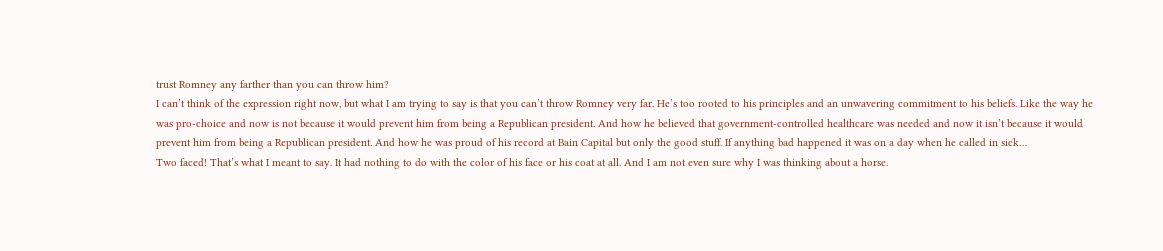trust Romney any farther than you can throw him?
I can’t think of the expression right now, but what I am trying to say is that you can’t throw Romney very far. He’s too rooted to his principles and an unwavering commitment to his beliefs. Like the way he was pro-choice and now is not because it would prevent him from being a Republican president. And how he believed that government-controlled healthcare was needed and now it isn’t because it would prevent him from being a Republican president. And how he was proud of his record at Bain Capital but only the good stuff. If anything bad happened it was on a day when he called in sick…
Two faced! That’s what I meant to say. It had nothing to do with the color of his face or his coat at all. And I am not even sure why I was thinking about a horse.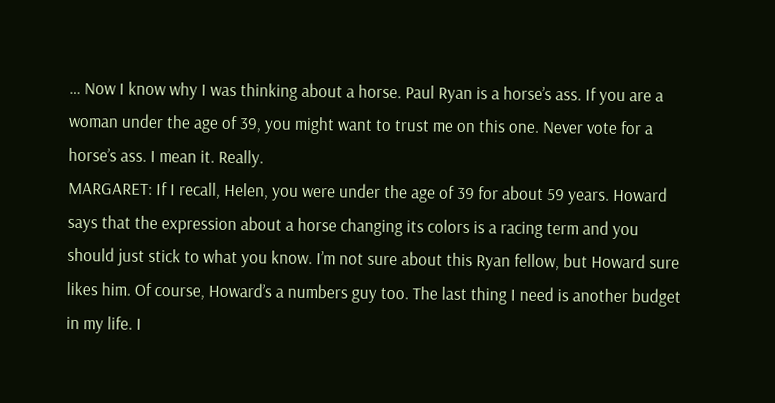… Now I know why I was thinking about a horse. Paul Ryan is a horse’s ass. If you are a woman under the age of 39, you might want to trust me on this one. Never vote for a horse’s ass. I mean it. Really.
MARGARET: If I recall, Helen, you were under the age of 39 for about 59 years. Howard says that the expression about a horse changing its colors is a racing term and you should just stick to what you know. I’m not sure about this Ryan fellow, but Howard sure likes him. Of course, Howard’s a numbers guy too. The last thing I need is another budget in my life. I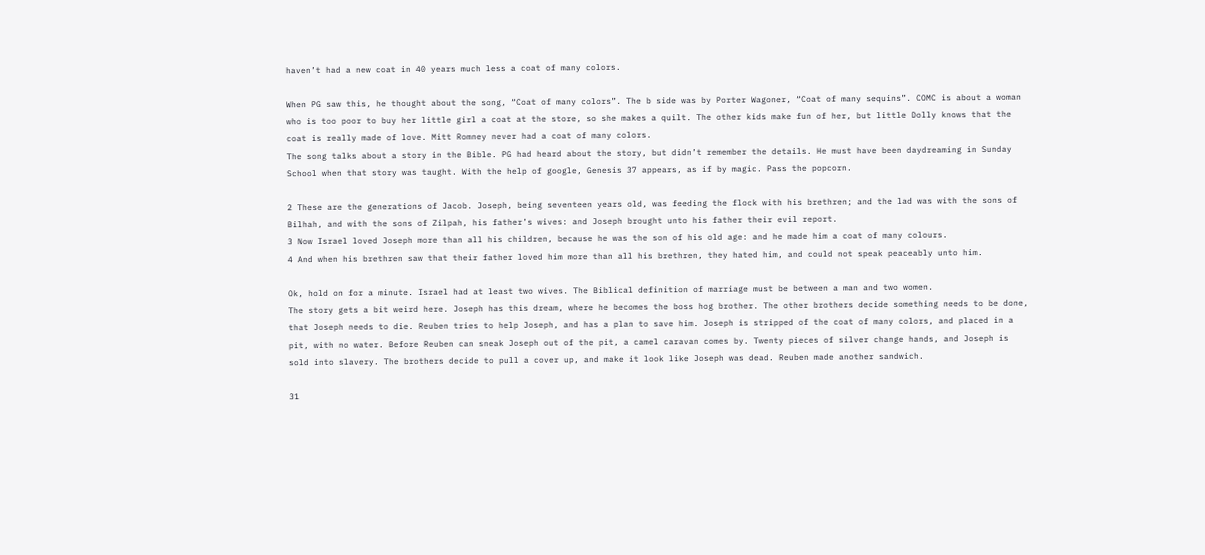haven’t had a new coat in 40 years much less a coat of many colors.

When PG saw this, he thought about the song, “Coat of many colors”. The b side was by Porter Wagoner, “Coat of many sequins”. COMC is about a woman who is too poor to buy her little girl a coat at the store, so she makes a quilt. The other kids make fun of her, but little Dolly knows that the coat is really made of love. Mitt Romney never had a coat of many colors.
The song talks about a story in the Bible. PG had heard about the story, but didn’t remember the details. He must have been daydreaming in Sunday School when that story was taught. With the help of google, Genesis 37 appears, as if by magic. Pass the popcorn.

2 These are the generations of Jacob. Joseph, being seventeen years old, was feeding the flock with his brethren; and the lad was with the sons of Bilhah, and with the sons of Zilpah, his father’s wives: and Joseph brought unto his father their evil report.
3 Now Israel loved Joseph more than all his children, because he was the son of his old age: and he made him a coat of many colours.
4 And when his brethren saw that their father loved him more than all his brethren, they hated him, and could not speak peaceably unto him.

Ok, hold on for a minute. Israel had at least two wives. The Biblical definition of marriage must be between a man and two women.
The story gets a bit weird here. Joseph has this dream, where he becomes the boss hog brother. The other brothers decide something needs to be done, that Joseph needs to die. Reuben tries to help Joseph, and has a plan to save him. Joseph is stripped of the coat of many colors, and placed in a pit, with no water. Before Reuben can sneak Joseph out of the pit, a camel caravan comes by. Twenty pieces of silver change hands, and Joseph is sold into slavery. The brothers decide to pull a cover up, and make it look like Joseph was dead. Reuben made another sandwich.

31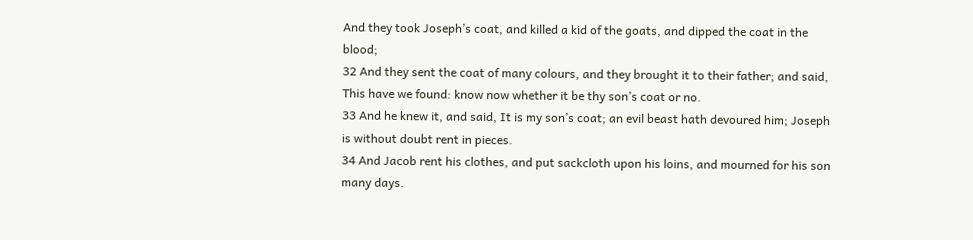And they took Joseph’s coat, and killed a kid of the goats, and dipped the coat in the blood;
32 And they sent the coat of many colours, and they brought it to their father; and said, This have we found: know now whether it be thy son’s coat or no.
33 And he knew it, and said, It is my son’s coat; an evil beast hath devoured him; Joseph is without doubt rent in pieces.
34 And Jacob rent his clothes, and put sackcloth upon his loins, and mourned for his son many days.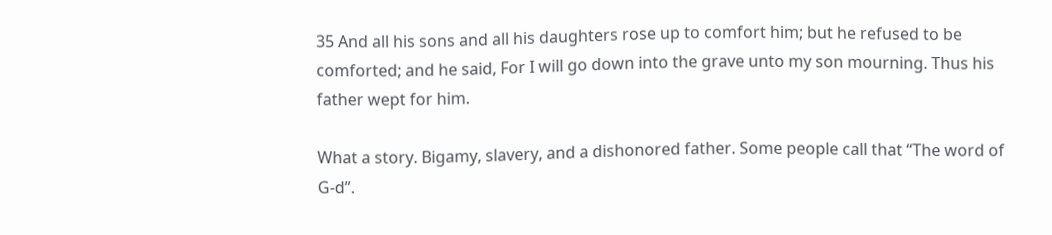35 And all his sons and all his daughters rose up to comfort him; but he refused to be comforted; and he said, For I will go down into the grave unto my son mourning. Thus his father wept for him.

What a story. Bigamy, slavery, and a dishonored father. Some people call that “The word of G-d”.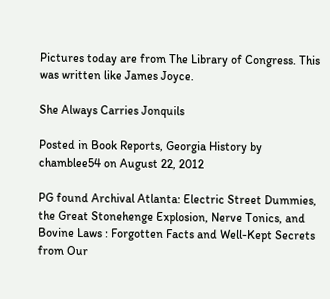Pictures today are from The Library of Congress. This was written like James Joyce.

She Always Carries Jonquils

Posted in Book Reports, Georgia History by chamblee54 on August 22, 2012

PG found Archival Atlanta: Electric Street Dummies, the Great Stonehenge Explosion, Nerve Tonics, and Bovine Laws : Forgotten Facts and Well-Kept Secrets from Our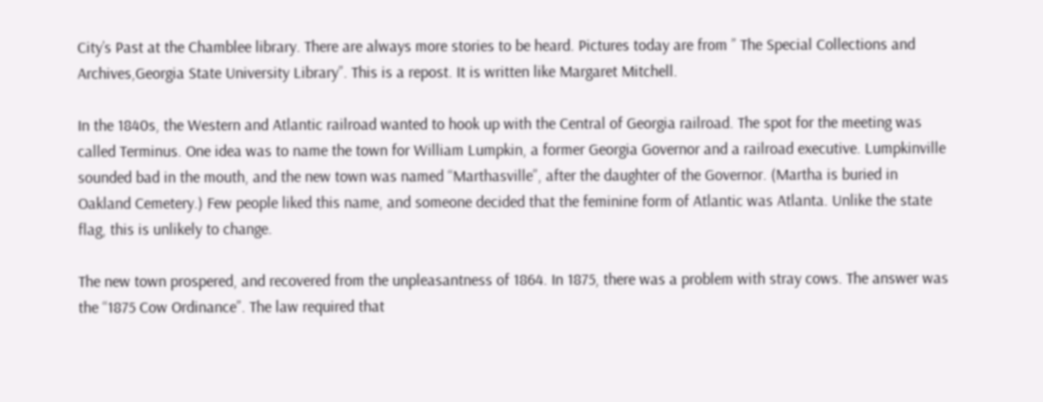City’s Past at the Chamblee library. There are always more stories to be heard. Pictures today are from ” The Special Collections and Archives,Georgia State University Library”. This is a repost. It is written like Margaret Mitchell.

In the 1840s, the Western and Atlantic railroad wanted to hook up with the Central of Georgia railroad. The spot for the meeting was called Terminus. One idea was to name the town for William Lumpkin, a former Georgia Governor and a railroad executive. Lumpkinville sounded bad in the mouth, and the new town was named “Marthasville”, after the daughter of the Governor. (Martha is buried in Oakland Cemetery.) Few people liked this name, and someone decided that the feminine form of Atlantic was Atlanta. Unlike the state flag, this is unlikely to change.

The new town prospered, and recovered from the unpleasantness of 1864. In 1875, there was a problem with stray cows. The answer was the “1875 Cow Ordinance”. The law required that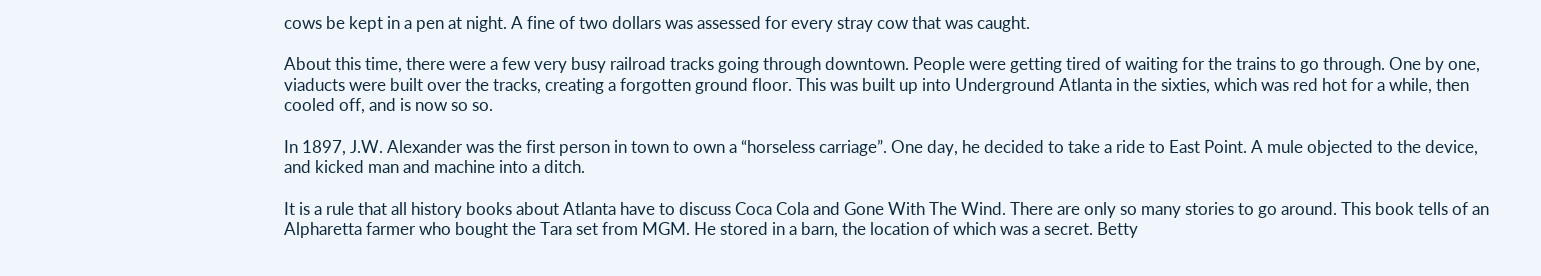cows be kept in a pen at night. A fine of two dollars was assessed for every stray cow that was caught.

About this time, there were a few very busy railroad tracks going through downtown. People were getting tired of waiting for the trains to go through. One by one, viaducts were built over the tracks, creating a forgotten ground floor. This was built up into Underground Atlanta in the sixties, which was red hot for a while, then cooled off, and is now so so.

In 1897, J.W. Alexander was the first person in town to own a “horseless carriage”. One day, he decided to take a ride to East Point. A mule objected to the device, and kicked man and machine into a ditch.

It is a rule that all history books about Atlanta have to discuss Coca Cola and Gone With The Wind. There are only so many stories to go around. This book tells of an Alpharetta farmer who bought the Tara set from MGM. He stored in a barn, the location of which was a secret. Betty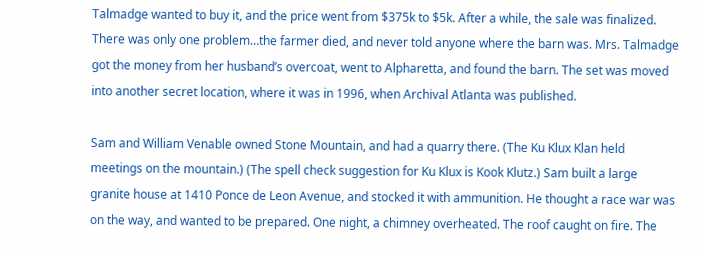Talmadge wanted to buy it, and the price went from $375k to $5k. After a while, the sale was finalized. There was only one problem…the farmer died, and never told anyone where the barn was. Mrs. Talmadge got the money from her husband’s overcoat, went to Alpharetta, and found the barn. The set was moved into another secret location, where it was in 1996, when Archival Atlanta was published.

Sam and William Venable owned Stone Mountain, and had a quarry there. (The Ku Klux Klan held meetings on the mountain.) (The spell check suggestion for Ku Klux is Kook Klutz.) Sam built a large granite house at 1410 Ponce de Leon Avenue, and stocked it with ammunition. He thought a race war was on the way, and wanted to be prepared. One night, a chimney overheated. The roof caught on fire. The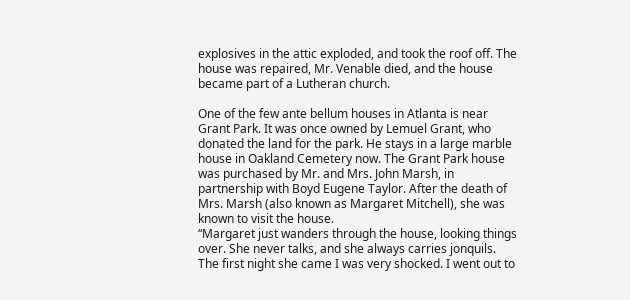explosives in the attic exploded, and took the roof off. The house was repaired, Mr. Venable died, and the house became part of a Lutheran church.

One of the few ante bellum houses in Atlanta is near Grant Park. It was once owned by Lemuel Grant, who donated the land for the park. He stays in a large marble house in Oakland Cemetery now. The Grant Park house was purchased by Mr. and Mrs. John Marsh, in partnership with Boyd Eugene Taylor. After the death of Mrs. Marsh (also known as Margaret Mitchell), she was known to visit the house.
“Margaret just wanders through the house, looking things over. She never talks, and she always carries jonquils. The first night she came I was very shocked. I went out to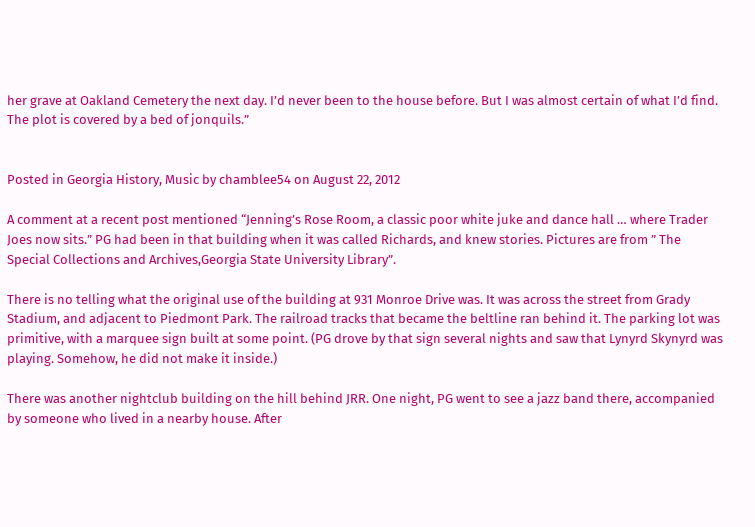her grave at Oakland Cemetery the next day. I’d never been to the house before. But I was almost certain of what I’d find. The plot is covered by a bed of jonquils.”


Posted in Georgia History, Music by chamblee54 on August 22, 2012

A comment at a recent post mentioned “Jenning’s Rose Room, a classic poor white juke and dance hall … where Trader Joes now sits.” PG had been in that building when it was called Richards, and knew stories. Pictures are from ” The Special Collections and Archives,Georgia State University Library”.

There is no telling what the original use of the building at 931 Monroe Drive was. It was across the street from Grady Stadium, and adjacent to Piedmont Park. The railroad tracks that became the beltline ran behind it. The parking lot was primitive, with a marquee sign built at some point. (PG drove by that sign several nights and saw that Lynyrd Skynyrd was playing. Somehow, he did not make it inside.)

There was another nightclub building on the hill behind JRR. One night, PG went to see a jazz band there, accompanied by someone who lived in a nearby house. After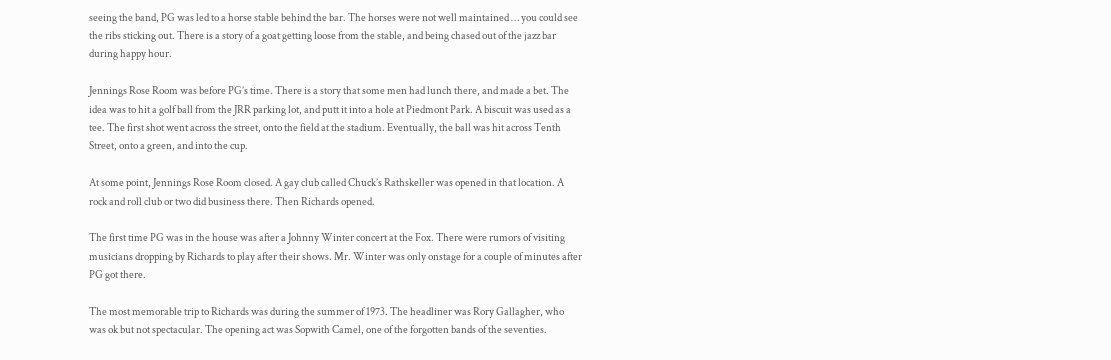seeing the band, PG was led to a horse stable behind the bar. The horses were not well maintained … you could see the ribs sticking out. There is a story of a goat getting loose from the stable, and being chased out of the jazz bar during happy hour.

Jennings Rose Room was before PG’s time. There is a story that some men had lunch there, and made a bet. The idea was to hit a golf ball from the JRR parking lot, and putt it into a hole at Piedmont Park. A biscuit was used as a tee. The first shot went across the street, onto the field at the stadium. Eventually, the ball was hit across Tenth Street, onto a green, and into the cup.

At some point, Jennings Rose Room closed. A gay club called Chuck’s Rathskeller was opened in that location. A rock and roll club or two did business there. Then Richards opened.

The first time PG was in the house was after a Johnny Winter concert at the Fox. There were rumors of visiting musicians dropping by Richards to play after their shows. Mr. Winter was only onstage for a couple of minutes after PG got there.

The most memorable trip to Richards was during the summer of 1973. The headliner was Rory Gallagher, who was ok but not spectacular. The opening act was Sopwith Camel, one of the forgotten bands of the seventies.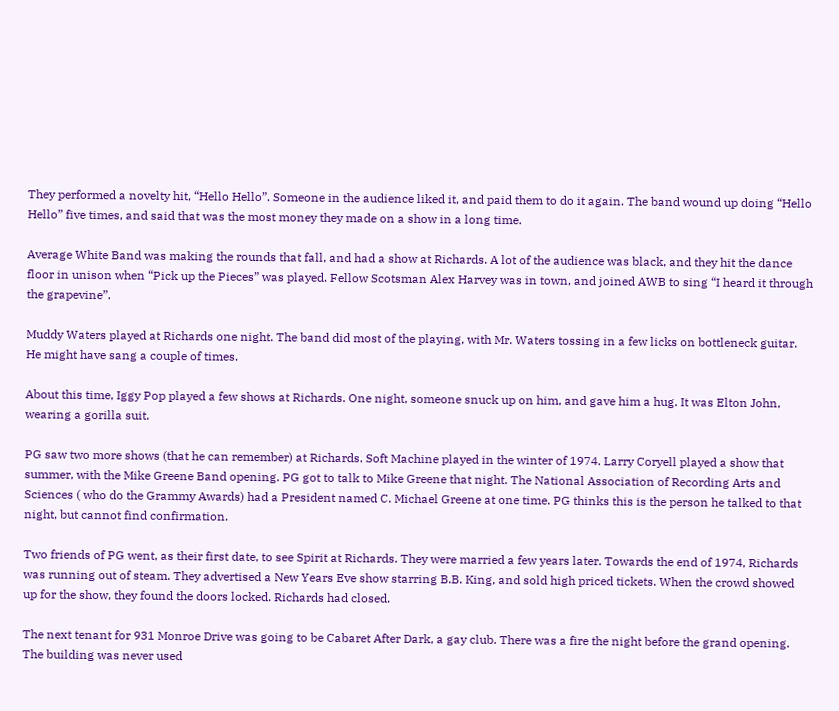They performed a novelty hit, “Hello Hello”. Someone in the audience liked it, and paid them to do it again. The band wound up doing “Hello Hello” five times, and said that was the most money they made on a show in a long time.

Average White Band was making the rounds that fall, and had a show at Richards. A lot of the audience was black, and they hit the dance floor in unison when “Pick up the Pieces” was played. Fellow Scotsman Alex Harvey was in town, and joined AWB to sing “I heard it through the grapevine”.

Muddy Waters played at Richards one night. The band did most of the playing, with Mr. Waters tossing in a few licks on bottleneck guitar. He might have sang a couple of times.

About this time, Iggy Pop played a few shows at Richards. One night, someone snuck up on him, and gave him a hug. It was Elton John, wearing a gorilla suit.

PG saw two more shows (that he can remember) at Richards. Soft Machine played in the winter of 1974. Larry Coryell played a show that summer, with the Mike Greene Band opening. PG got to talk to Mike Greene that night. The National Association of Recording Arts and Sciences ( who do the Grammy Awards) had a President named C. Michael Greene at one time. PG thinks this is the person he talked to that night, but cannot find confirmation.

Two friends of PG went, as their first date, to see Spirit at Richards. They were married a few years later. Towards the end of 1974, Richards was running out of steam. They advertised a New Years Eve show starring B.B. King, and sold high priced tickets. When the crowd showed up for the show, they found the doors locked. Richards had closed.

The next tenant for 931 Monroe Drive was going to be Cabaret After Dark, a gay club. There was a fire the night before the grand opening. The building was never used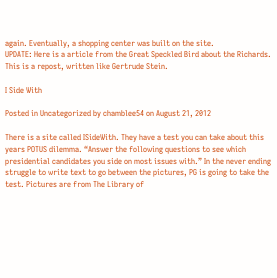again. Eventually, a shopping center was built on the site.
UPDATE: Here is a article from the Great Speckled Bird about the Richards.
This is a repost, written like Gertrude Stein.

I Side With

Posted in Uncategorized by chamblee54 on August 21, 2012

There is a site called ISideWith. They have a test you can take about this years POTUS dilemma. “Answer the following questions to see which presidential candidates you side on most issues with.” In the never ending struggle to write text to go between the pictures, PG is going to take the test. Pictures are from The Library of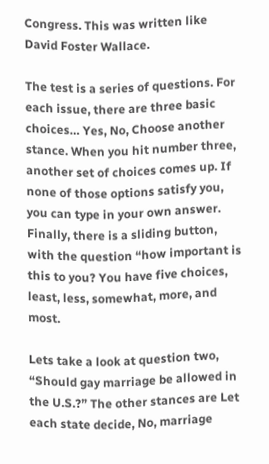Congress. This was written like David Foster Wallace.

The test is a series of questions. For each issue, there are three basic choices… Yes, No, Choose another stance. When you hit number three, another set of choices comes up. If none of those options satisfy you, you can type in your own answer. Finally, there is a sliding button, with the question “how important is this to you? You have five choices, least, less, somewhat, more, and most.

Lets take a look at question two, “Should gay marriage be allowed in the U.S.?” The other stances are Let each state decide, No, marriage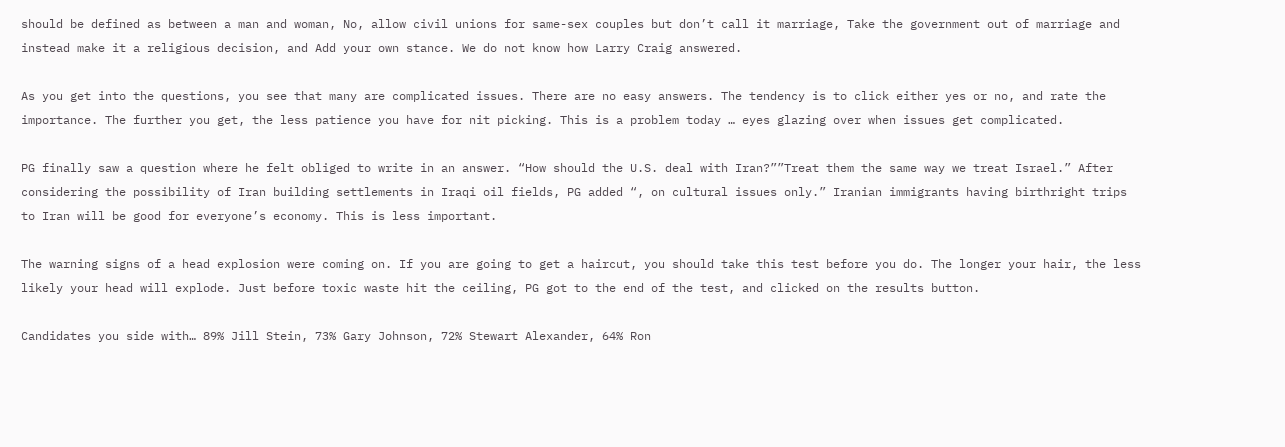should be defined as between a man and woman, No, allow civil unions for same-sex couples but don’t call it marriage, Take the government out of marriage and instead make it a religious decision, and Add your own stance. We do not know how Larry Craig answered.

As you get into the questions, you see that many are complicated issues. There are no easy answers. The tendency is to click either yes or no, and rate the importance. The further you get, the less patience you have for nit picking. This is a problem today … eyes glazing over when issues get complicated.

PG finally saw a question where he felt obliged to write in an answer. “How should the U.S. deal with Iran?””Treat them the same way we treat Israel.” After considering the possibility of Iran building settlements in Iraqi oil fields, PG added “, on cultural issues only.” Iranian immigrants having birthright trips to Iran will be good for everyone’s economy. This is less important.

The warning signs of a head explosion were coming on. If you are going to get a haircut, you should take this test before you do. The longer your hair, the less likely your head will explode. Just before toxic waste hit the ceiling, PG got to the end of the test, and clicked on the results button.

Candidates you side with… 89% Jill Stein, 73% Gary Johnson, 72% Stewart Alexander, 64% Ron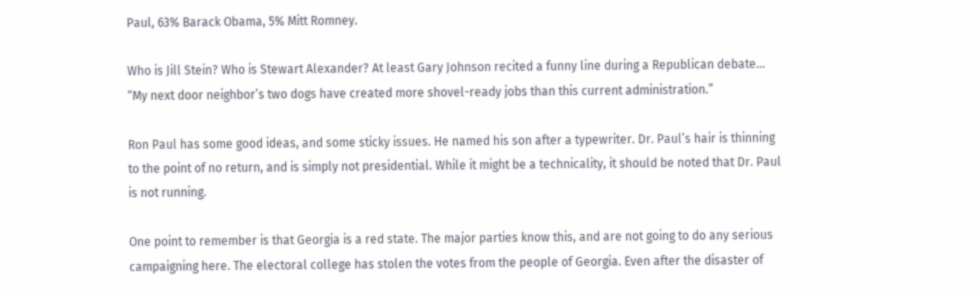Paul, 63% Barack Obama, 5% Mitt Romney.

Who is Jill Stein? Who is Stewart Alexander? At least Gary Johnson recited a funny line during a Republican debate… “My next door neighbor’s two dogs have created more shovel-ready jobs than this current administration.”

Ron Paul has some good ideas, and some sticky issues. He named his son after a typewriter. Dr. Paul’s hair is thinning to the point of no return, and is simply not presidential. While it might be a technicality, it should be noted that Dr. Paul is not running.

One point to remember is that Georgia is a red state. The major parties know this, and are not going to do any serious campaigning here. The electoral college has stolen the votes from the people of Georgia. Even after the disaster of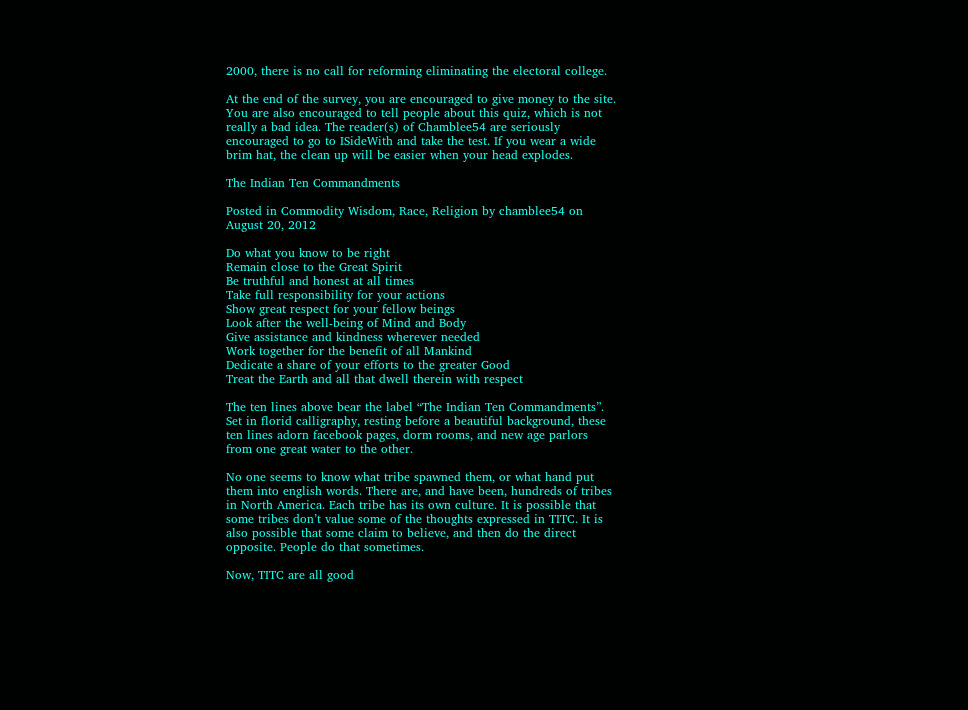2000, there is no call for reforming eliminating the electoral college.

At the end of the survey, you are encouraged to give money to the site. You are also encouraged to tell people about this quiz, which is not really a bad idea. The reader(s) of Chamblee54 are seriously encouraged to go to ISideWith and take the test. If you wear a wide brim hat, the clean up will be easier when your head explodes.

The Indian Ten Commandments

Posted in Commodity Wisdom, Race, Religion by chamblee54 on August 20, 2012

Do what you know to be right
Remain close to the Great Spirit
Be truthful and honest at all times
Take full responsibility for your actions
Show great respect for your fellow beings
Look after the well-being of Mind and Body
Give assistance and kindness wherever needed
Work together for the benefit of all Mankind
Dedicate a share of your efforts to the greater Good
Treat the Earth and all that dwell therein with respect

The ten lines above bear the label “The Indian Ten Commandments”. Set in florid calligraphy, resting before a beautiful background, these ten lines adorn facebook pages, dorm rooms, and new age parlors from one great water to the other.

No one seems to know what tribe spawned them, or what hand put them into english words. There are, and have been, hundreds of tribes in North America. Each tribe has its own culture. It is possible that some tribes don’t value some of the thoughts expressed in TITC. It is also possible that some claim to believe, and then do the direct opposite. People do that sometimes.

Now, TITC are all good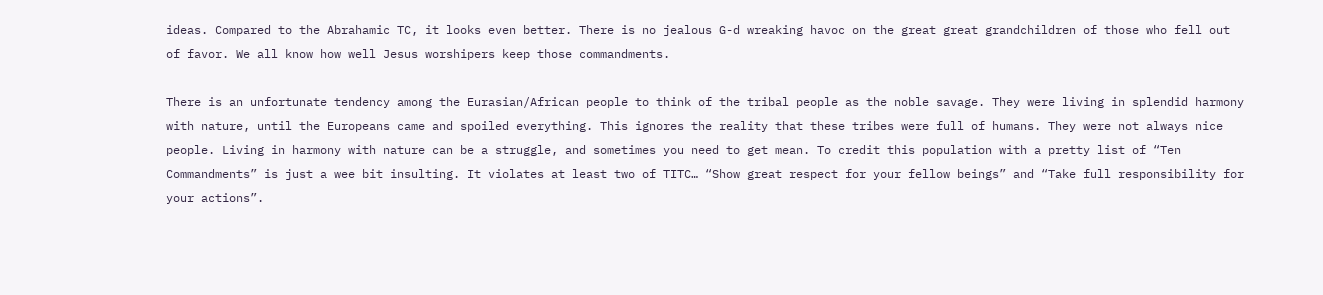ideas. Compared to the Abrahamic TC, it looks even better. There is no jealous G-d wreaking havoc on the great great grandchildren of those who fell out of favor. We all know how well Jesus worshipers keep those commandments.

There is an unfortunate tendency among the Eurasian/African people to think of the tribal people as the noble savage. They were living in splendid harmony with nature, until the Europeans came and spoiled everything. This ignores the reality that these tribes were full of humans. They were not always nice people. Living in harmony with nature can be a struggle, and sometimes you need to get mean. To credit this population with a pretty list of “Ten Commandments” is just a wee bit insulting. It violates at least two of TITC… “Show great respect for your fellow beings” and “Take full responsibility for your actions”.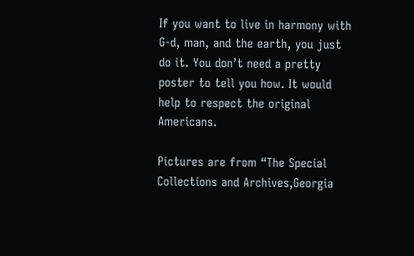If you want to live in harmony with G-d, man, and the earth, you just do it. You don’t need a pretty poster to tell you how. It would help to respect the original Americans.

Pictures are from “The Special Collections and Archives,Georgia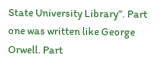State University Library”. Part one was written like George Orwell. Part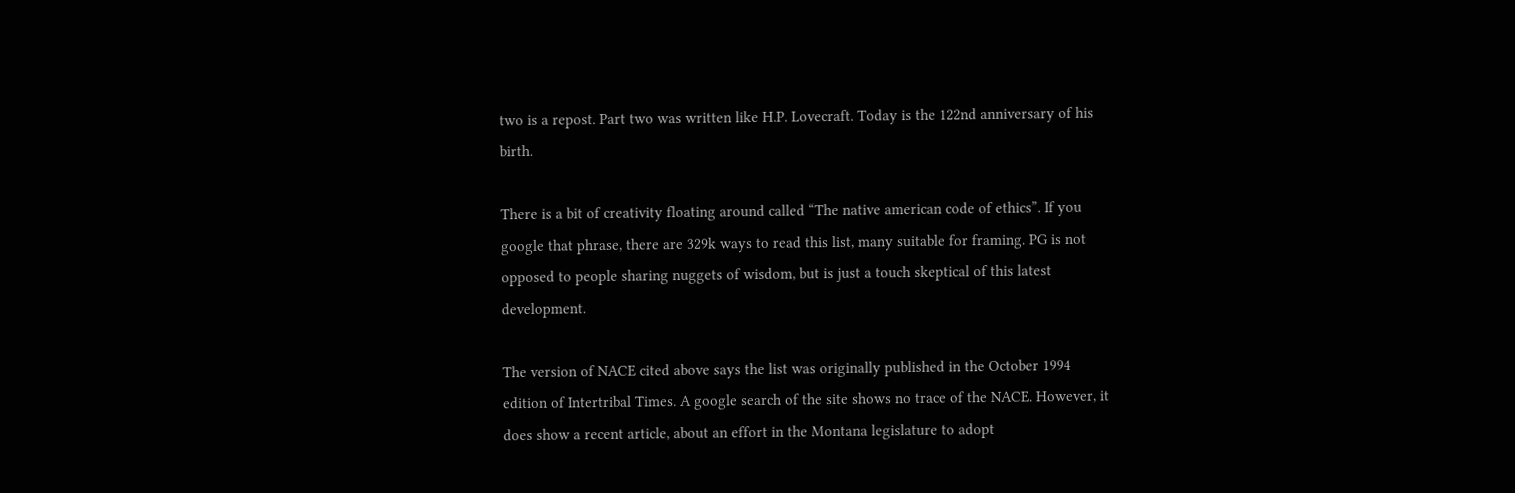two is a repost. Part two was written like H.P. Lovecraft. Today is the 122nd anniversary of his birth.

There is a bit of creativity floating around called “The native american code of ethics”. If you google that phrase, there are 329k ways to read this list, many suitable for framing. PG is not opposed to people sharing nuggets of wisdom, but is just a touch skeptical of this latest development.

The version of NACE cited above says the list was originally published in the October 1994 edition of Intertribal Times. A google search of the site shows no trace of the NACE. However, it does show a recent article, about an effort in the Montana legislature to adopt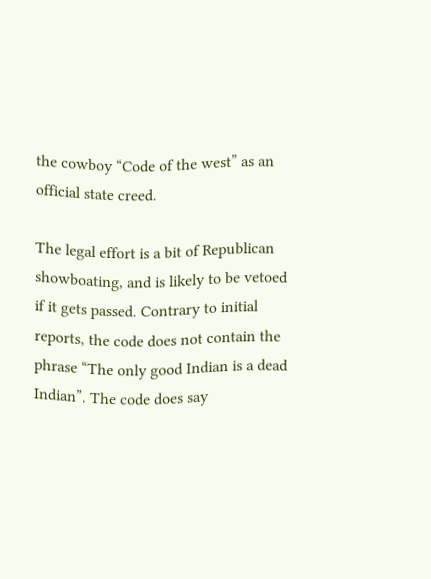the cowboy “Code of the west” as an official state creed.

The legal effort is a bit of Republican showboating, and is likely to be vetoed if it gets passed. Contrary to initial reports, the code does not contain the phrase “The only good Indian is a dead Indian”. The code does say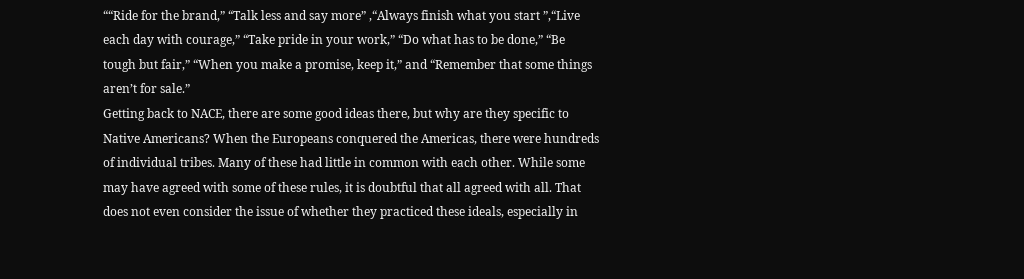““Ride for the brand,” “Talk less and say more” ,“Always finish what you start ”,“Live each day with courage,” “Take pride in your work,” “Do what has to be done,” “Be tough but fair,” “When you make a promise, keep it,” and “Remember that some things aren’t for sale.”
Getting back to NACE, there are some good ideas there, but why are they specific to Native Americans? When the Europeans conquered the Americas, there were hundreds of individual tribes. Many of these had little in common with each other. While some may have agreed with some of these rules, it is doubtful that all agreed with all. That does not even consider the issue of whether they practiced these ideals, especially in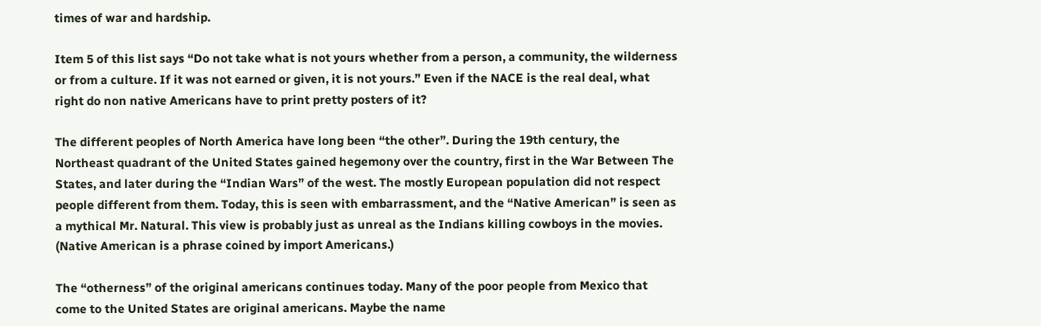times of war and hardship.

Item 5 of this list says “Do not take what is not yours whether from a person, a community, the wilderness or from a culture. If it was not earned or given, it is not yours.” Even if the NACE is the real deal, what right do non native Americans have to print pretty posters of it?

The different peoples of North America have long been “the other”. During the 19th century, the Northeast quadrant of the United States gained hegemony over the country, first in the War Between The States, and later during the “Indian Wars” of the west. The mostly European population did not respect people different from them. Today, this is seen with embarrassment, and the “Native American” is seen as a mythical Mr. Natural. This view is probably just as unreal as the Indians killing cowboys in the movies. (Native American is a phrase coined by import Americans.)

The “otherness” of the original americans continues today. Many of the poor people from Mexico that come to the United States are original americans. Maybe the name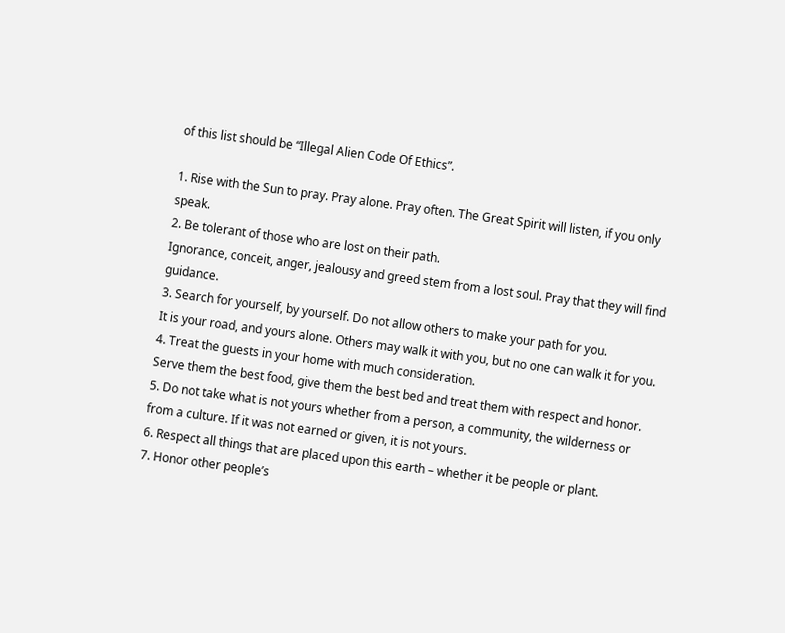of this list should be “Illegal Alien Code Of Ethics”.

1. Rise with the Sun to pray. Pray alone. Pray often. The Great Spirit will listen, if you only speak.
2. Be tolerant of those who are lost on their path.
Ignorance, conceit, anger, jealousy and greed stem from a lost soul. Pray that they will find guidance.
3. Search for yourself, by yourself. Do not allow others to make your path for you.
It is your road, and yours alone. Others may walk it with you, but no one can walk it for you.
4. Treat the guests in your home with much consideration.
Serve them the best food, give them the best bed and treat them with respect and honor.
5. Do not take what is not yours whether from a person, a community, the wilderness or from a culture. If it was not earned or given, it is not yours.
6. Respect all things that are placed upon this earth – whether it be people or plant.
7. Honor other people’s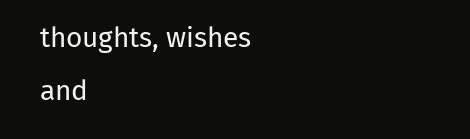thoughts, wishes and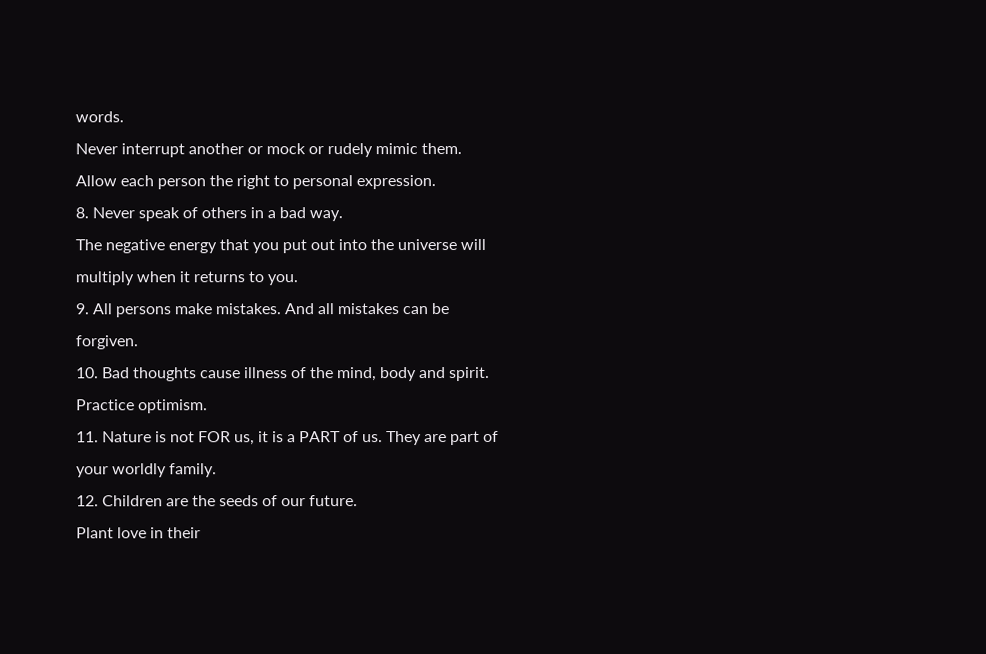words.
Never interrupt another or mock or rudely mimic them.
Allow each person the right to personal expression.
8. Never speak of others in a bad way.
The negative energy that you put out into the universe will multiply when it returns to you.
9. All persons make mistakes. And all mistakes can be forgiven.
10. Bad thoughts cause illness of the mind, body and spirit. Practice optimism.
11. Nature is not FOR us, it is a PART of us. They are part of your worldly family.
12. Children are the seeds of our future.
Plant love in their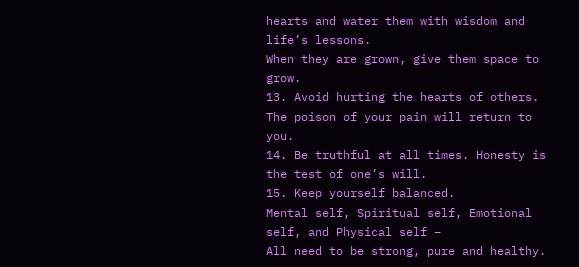hearts and water them with wisdom and life’s lessons.
When they are grown, give them space to grow.
13. Avoid hurting the hearts of others. The poison of your pain will return to you.
14. Be truthful at all times. Honesty is the test of one’s will.
15. Keep yourself balanced.
Mental self, Spiritual self, Emotional self, and Physical self –
All need to be strong, pure and healthy.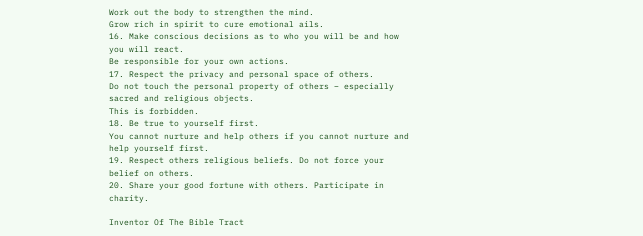Work out the body to strengthen the mind.
Grow rich in spirit to cure emotional ails.
16. Make conscious decisions as to who you will be and how you will react.
Be responsible for your own actions.
17. Respect the privacy and personal space of others.
Do not touch the personal property of others – especially sacred and religious objects.
This is forbidden.
18. Be true to yourself first.
You cannot nurture and help others if you cannot nurture and help yourself first.
19. Respect others religious beliefs. Do not force your belief on others.
20. Share your good fortune with others. Participate in charity.

Inventor Of The Bible Tract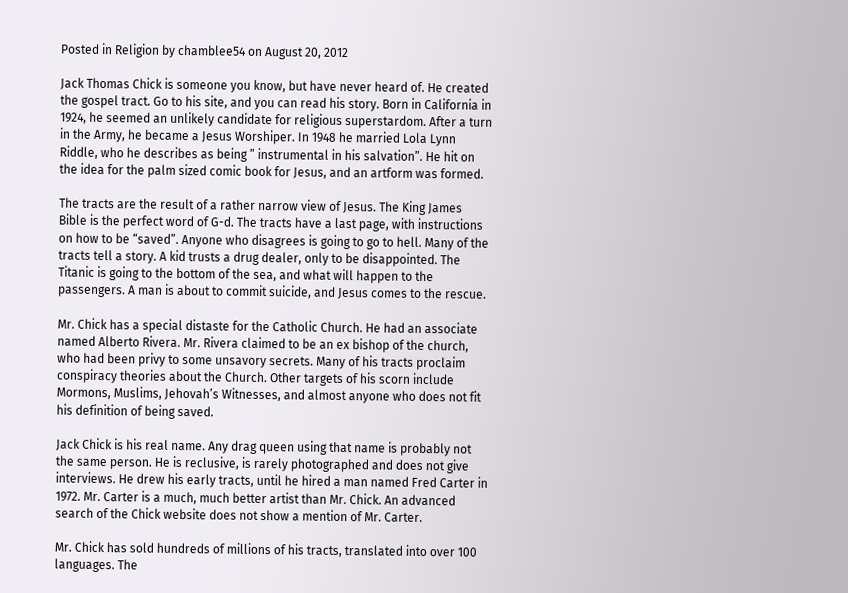Posted in Religion by chamblee54 on August 20, 2012

Jack Thomas Chick is someone you know, but have never heard of. He created the gospel tract. Go to his site, and you can read his story. Born in California in 1924, he seemed an unlikely candidate for religious superstardom. After a turn in the Army, he became a Jesus Worshiper. In 1948 he married Lola Lynn Riddle, who he describes as being ” instrumental in his salvation”. He hit on the idea for the palm sized comic book for Jesus, and an artform was formed.

The tracts are the result of a rather narrow view of Jesus. The King James Bible is the perfect word of G-d. The tracts have a last page, with instructions on how to be “saved”. Anyone who disagrees is going to go to hell. Many of the tracts tell a story. A kid trusts a drug dealer, only to be disappointed. The Titanic is going to the bottom of the sea, and what will happen to the passengers. A man is about to commit suicide, and Jesus comes to the rescue.

Mr. Chick has a special distaste for the Catholic Church. He had an associate named Alberto Rivera. Mr. Rivera claimed to be an ex bishop of the church, who had been privy to some unsavory secrets. Many of his tracts proclaim conspiracy theories about the Church. Other targets of his scorn include Mormons, Muslims, Jehovah’s Witnesses, and almost anyone who does not fit his definition of being saved.

Jack Chick is his real name. Any drag queen using that name is probably not the same person. He is reclusive, is rarely photographed and does not give interviews. He drew his early tracts, until he hired a man named Fred Carter in 1972. Mr. Carter is a much, much better artist than Mr. Chick. An advanced search of the Chick website does not show a mention of Mr. Carter.

Mr. Chick has sold hundreds of millions of his tracts, translated into over 100 languages. The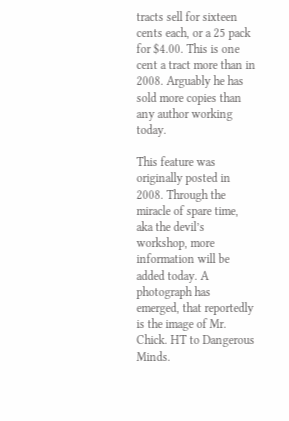tracts sell for sixteen cents each, or a 25 pack for $4.00. This is one cent a tract more than in 2008. Arguably he has sold more copies than any author working today.

This feature was originally posted in 2008. Through the miracle of spare time, aka the devil’s workshop, more information will be added today. A photograph has emerged, that reportedly is the image of Mr. Chick. HT to Dangerous Minds.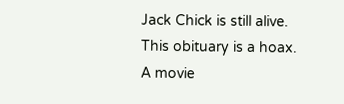Jack Chick is still alive. This obituary is a hoax. A movie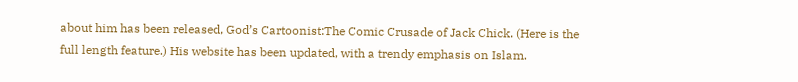about him has been released, God’s Cartoonist:The Comic Crusade of Jack Chick. (Here is the full length feature.) His website has been updated, with a trendy emphasis on Islam.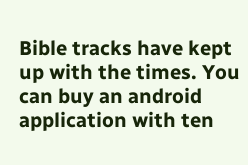Bible tracks have kept up with the times. You can buy an android application with ten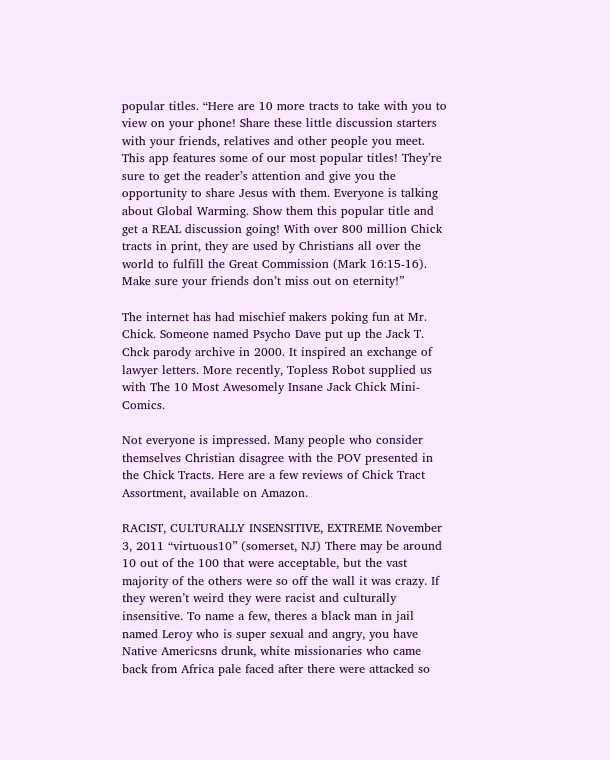popular titles. “Here are 10 more tracts to take with you to view on your phone! Share these little discussion starters with your friends, relatives and other people you meet. This app features some of our most popular titles! They’re sure to get the reader’s attention and give you the opportunity to share Jesus with them. Everyone is talking about Global Warming. Show them this popular title and get a REAL discussion going! With over 800 million Chick tracts in print, they are used by Christians all over the world to fulfill the Great Commission (Mark 16:15-16). Make sure your friends don’t miss out on eternity!”

The internet has had mischief makers poking fun at Mr. Chick. Someone named Psycho Dave put up the Jack T. Chck parody archive in 2000. It inspired an exchange of lawyer letters. More recently, Topless Robot supplied us with The 10 Most Awesomely Insane Jack Chick Mini-Comics.

Not everyone is impressed. Many people who consider themselves Christian disagree with the POV presented in the Chick Tracts. Here are a few reviews of Chick Tract Assortment, available on Amazon.

RACIST, CULTURALLY INSENSITIVE, EXTREME November 3, 2011 “virtuous10” (somerset, NJ) There may be around 10 out of the 100 that were acceptable, but the vast majority of the others were so off the wall it was crazy. If they weren’t weird they were racist and culturally insensitive. To name a few, theres a black man in jail named Leroy who is super sexual and angry, you have Native Americsns drunk, white missionaries who came back from Africa pale faced after there were attacked so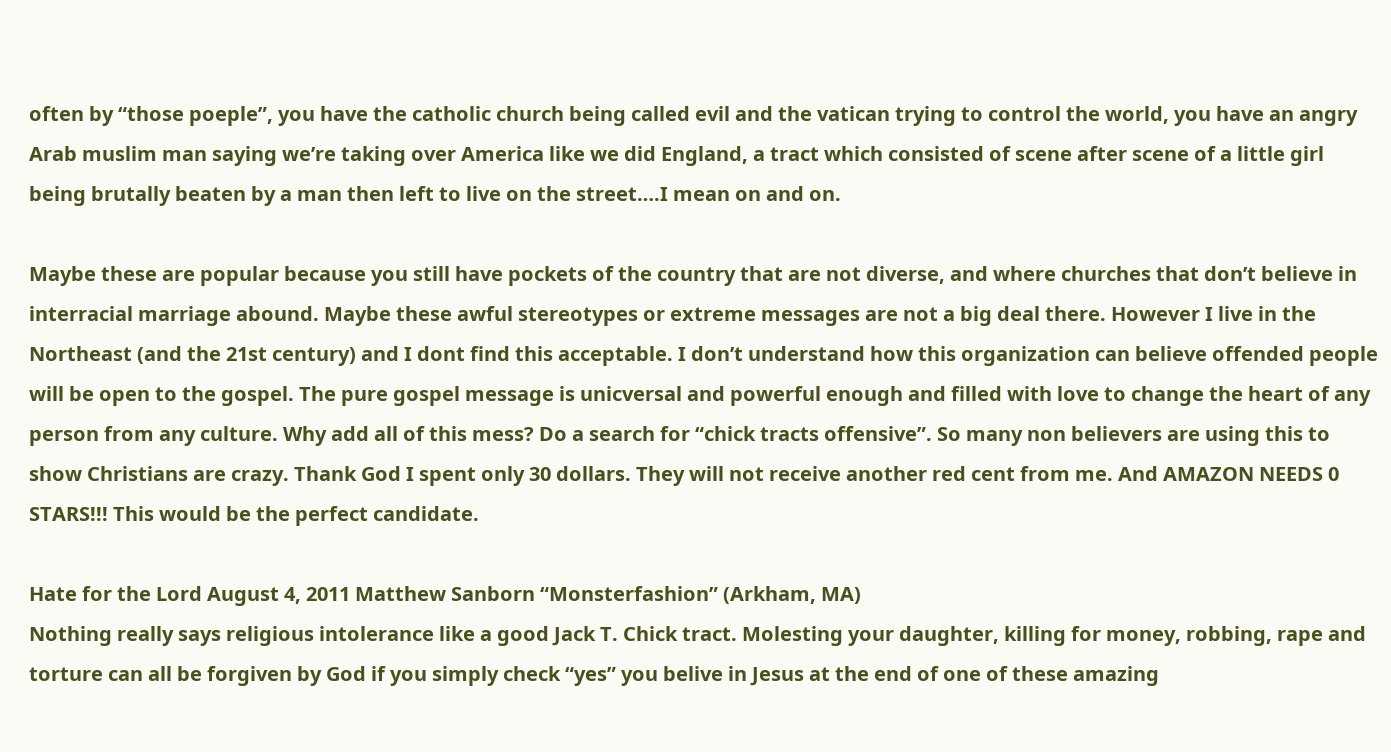often by “those poeple”, you have the catholic church being called evil and the vatican trying to control the world, you have an angry Arab muslim man saying we’re taking over America like we did England, a tract which consisted of scene after scene of a little girl being brutally beaten by a man then left to live on the street….I mean on and on.

Maybe these are popular because you still have pockets of the country that are not diverse, and where churches that don’t believe in interracial marriage abound. Maybe these awful stereotypes or extreme messages are not a big deal there. However I live in the Northeast (and the 21st century) and I dont find this acceptable. I don’t understand how this organization can believe offended people will be open to the gospel. The pure gospel message is unicversal and powerful enough and filled with love to change the heart of any person from any culture. Why add all of this mess? Do a search for “chick tracts offensive”. So many non believers are using this to show Christians are crazy. Thank God I spent only 30 dollars. They will not receive another red cent from me. And AMAZON NEEDS 0 STARS!!! This would be the perfect candidate.

Hate for the Lord August 4, 2011 Matthew Sanborn “Monsterfashion” (Arkham, MA)
Nothing really says religious intolerance like a good Jack T. Chick tract. Molesting your daughter, killing for money, robbing, rape and torture can all be forgiven by God if you simply check “yes” you belive in Jesus at the end of one of these amazing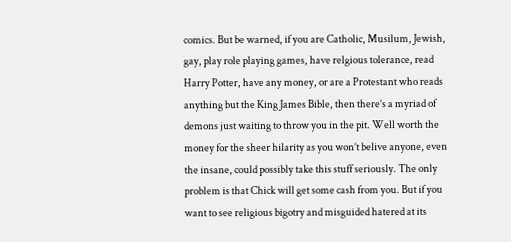comics. But be warned, if you are Catholic, Musilum, Jewish, gay, play role playing games, have relgious tolerance, read Harry Potter, have any money, or are a Protestant who reads anything but the King James Bible, then there’s a myriad of demons just waiting to throw you in the pit. Well worth the money for the sheer hilarity as you won’t belive anyone, even the insane, could possibly take this stuff seriously. The only problem is that Chick will get some cash from you. But if you want to see religious bigotry and misguided hatered at its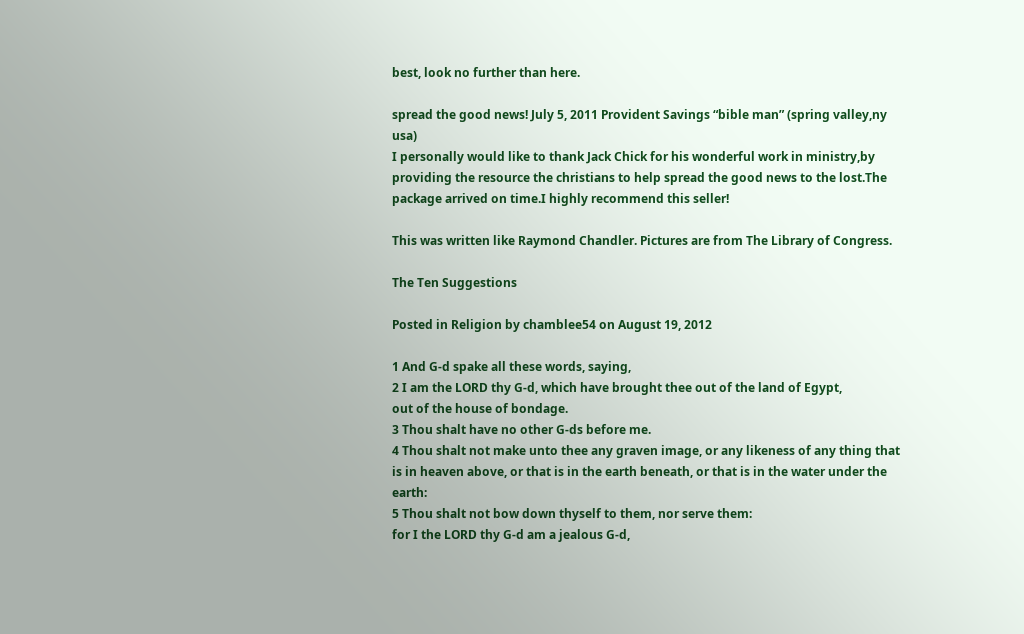best, look no further than here.

spread the good news! July 5, 2011 Provident Savings “bible man” (spring valley,ny usa)
I personally would like to thank Jack Chick for his wonderful work in ministry,by providing the resource the christians to help spread the good news to the lost.The package arrived on time.I highly recommend this seller!

This was written like Raymond Chandler. Pictures are from The Library of Congress.

The Ten Suggestions

Posted in Religion by chamblee54 on August 19, 2012

1 And G-d spake all these words, saying,
2 I am the LORD thy G-d, which have brought thee out of the land of Egypt,
out of the house of bondage.
3 Thou shalt have no other G-ds before me.
4 Thou shalt not make unto thee any graven image, or any likeness of any thing that is in heaven above, or that is in the earth beneath, or that is in the water under the earth:
5 Thou shalt not bow down thyself to them, nor serve them:
for I the LORD thy G-d am a jealous G-d,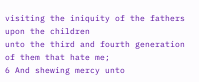visiting the iniquity of the fathers upon the children
unto the third and fourth generation of them that hate me;
6 And shewing mercy unto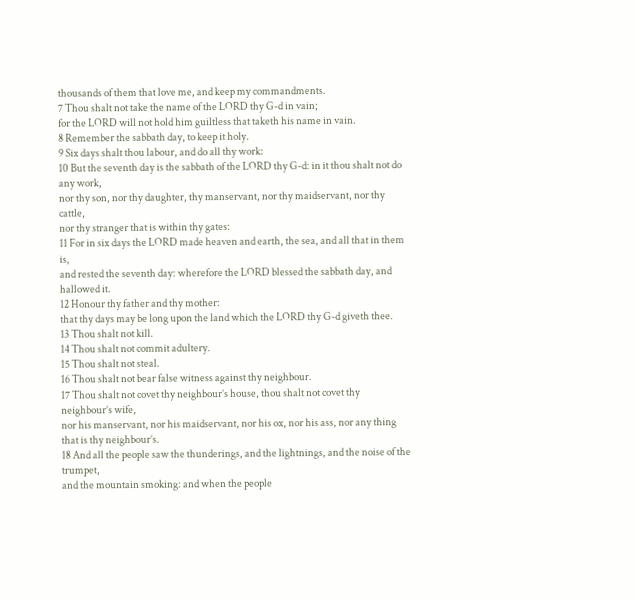thousands of them that love me, and keep my commandments.
7 Thou shalt not take the name of the LORD thy G-d in vain;
for the LORD will not hold him guiltless that taketh his name in vain.
8 Remember the sabbath day, to keep it holy.
9 Six days shalt thou labour, and do all thy work:
10 But the seventh day is the sabbath of the LORD thy G-d: in it thou shalt not do any work,
nor thy son, nor thy daughter, thy manservant, nor thy maidservant, nor thy cattle,
nor thy stranger that is within thy gates:
11 For in six days the LORD made heaven and earth, the sea, and all that in them is,
and rested the seventh day: wherefore the LORD blessed the sabbath day, and hallowed it.
12 Honour thy father and thy mother:
that thy days may be long upon the land which the LORD thy G-d giveth thee.
13 Thou shalt not kill.
14 Thou shalt not commit adultery.
15 Thou shalt not steal.
16 Thou shalt not bear false witness against thy neighbour.
17 Thou shalt not covet thy neighbour’s house, thou shalt not covet thy neighbour’s wife,
nor his manservant, nor his maidservant, nor his ox, nor his ass, nor any thing that is thy neighbour’s.
18 And all the people saw the thunderings, and the lightnings, and the noise of the trumpet,
and the mountain smoking: and when the people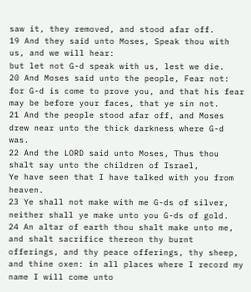saw it, they removed, and stood afar off.
19 And they said unto Moses, Speak thou with us, and we will hear:
but let not G-d speak with us, lest we die.
20 And Moses said unto the people, Fear not:
for G-d is come to prove you, and that his fear may be before your faces, that ye sin not.
21 And the people stood afar off, and Moses drew near unto the thick darkness where G-d was.
22 And the LORD said unto Moses, Thus thou shalt say unto the children of Israel,
Ye have seen that I have talked with you from heaven.
23 Ye shall not make with me G-ds of silver, neither shall ye make unto you G-ds of gold.
24 An altar of earth thou shalt make unto me, and shalt sacrifice thereon thy burnt offerings, and thy peace offerings, thy sheep, and thine oxen: in all places where I record my name I will come unto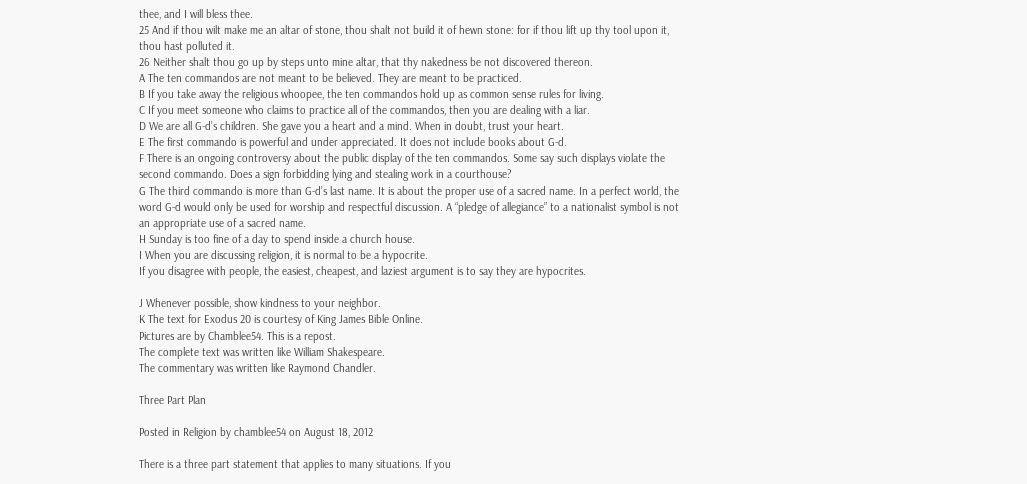thee, and I will bless thee.
25 And if thou wilt make me an altar of stone, thou shalt not build it of hewn stone: for if thou lift up thy tool upon it, thou hast polluted it.
26 Neither shalt thou go up by steps unto mine altar, that thy nakedness be not discovered thereon.
A The ten commandos are not meant to be believed. They are meant to be practiced.
B If you take away the religious whoopee, the ten commandos hold up as common sense rules for living.
C If you meet someone who claims to practice all of the commandos, then you are dealing with a liar.
D We are all G-d’s children. She gave you a heart and a mind. When in doubt, trust your heart.
E The first commando is powerful and under appreciated. It does not include books about G-d.
F There is an ongoing controversy about the public display of the ten commandos. Some say such displays violate the second commando. Does a sign forbidding lying and stealing work in a courthouse?
G The third commando is more than G-d’s last name. It is about the proper use of a sacred name. In a perfect world, the word G-d would only be used for worship and respectful discussion. A “pledge of allegiance” to a nationalist symbol is not an appropriate use of a sacred name.
H Sunday is too fine of a day to spend inside a church house.
I When you are discussing religion, it is normal to be a hypocrite.
If you disagree with people, the easiest, cheapest, and laziest argument is to say they are hypocrites.

J Whenever possible, show kindness to your neighbor.
K The text for Exodus 20 is courtesy of King James Bible Online.
Pictures are by Chamblee54. This is a repost.
The complete text was written like William Shakespeare.
The commentary was written like Raymond Chandler.

Three Part Plan

Posted in Religion by chamblee54 on August 18, 2012

There is a three part statement that applies to many situations. If you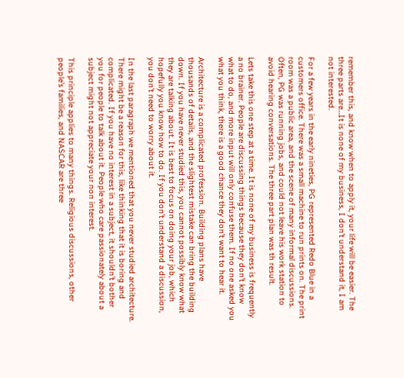remember this, and know when to apply it, your life will be easier. The three parts are…It is none of my business, I don’t understand it, I am not interested.

For a few years in the early nineties, PG represented Redo Blue in a customers office. There was a small machine to run prints on. The print room was a public area, and the scene of many informal discussions. Often, PG was running jobs, and could not leave his work station to avoid hearing conversations. The three part plan was th result.

Lets take this one step at a time. It is none of my business is frequently a no brainer. People are discussing things because they don’t know what to do, and more input will only confuse them. If no one asked you what you think, there is a good chance they don’t want to hear it.

Architecture is a complicated profession. Building plans have thousands of details, and the slightest mistake can bring the building down. If you have never studied this, you cannot possibly know what they are talking about. It is best to focus on doing your job, which hopefully you know how to do. If you don’t understand a discussion, you don’t need to worry about it.

In the last paragraph we mentioned that you never studied architecture. There might be a reason for this, like thinking that it is boring and complicated. If you have no interest in a subject, it shouldn’t bother you for people to talk about it. People who care passionately about a subject might not appreciate your non interest.

This principle applies to many things. Religious discussions, other people’s families, and NASCAR are three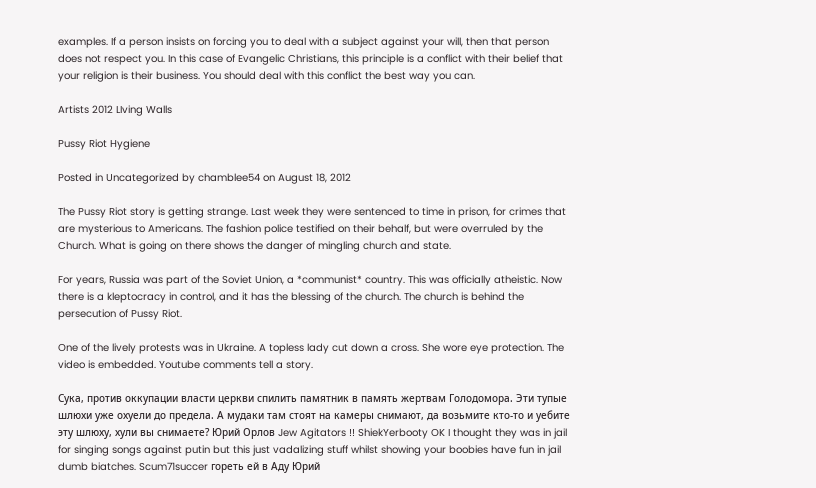examples. If a person insists on forcing you to deal with a subject against your will, then that person does not respect you. In this case of Evangelic Christians, this principle is a conflict with their belief that your religion is their business. You should deal with this conflict the best way you can.

Artists 2012 LIving Walls

Pussy Riot Hygiene

Posted in Uncategorized by chamblee54 on August 18, 2012

The Pussy Riot story is getting strange. Last week they were sentenced to time in prison, for crimes that are mysterious to Americans. The fashion police testified on their behalf, but were overruled by the Church. What is going on there shows the danger of mingling church and state.

For years, Russia was part of the Soviet Union, a *communist* country. This was officially atheistic. Now there is a kleptocracy in control, and it has the blessing of the church. The church is behind the persecution of Pussy Riot.

One of the lively protests was in Ukraine. A topless lady cut down a cross. She wore eye protection. The video is embedded. Youtube comments tell a story.

Сука, против оккупации власти церкви спилить памятник в память жертвам Голодомора. Эти тупые шлюхи уже охуели до предела. А мудаки там стоят на камеры снимают, да возьмите кто-то и уебите эту шлюху, хули вы снимаете? Юрий Орлов Jew Agitators !! ShiekYerbooty OK I thought they was in jail for singing songs against putin but this just vadalizing stuff whilst showing your boobies have fun in jail dumb biatches. Scum71succer гореть ей в Аду Юрий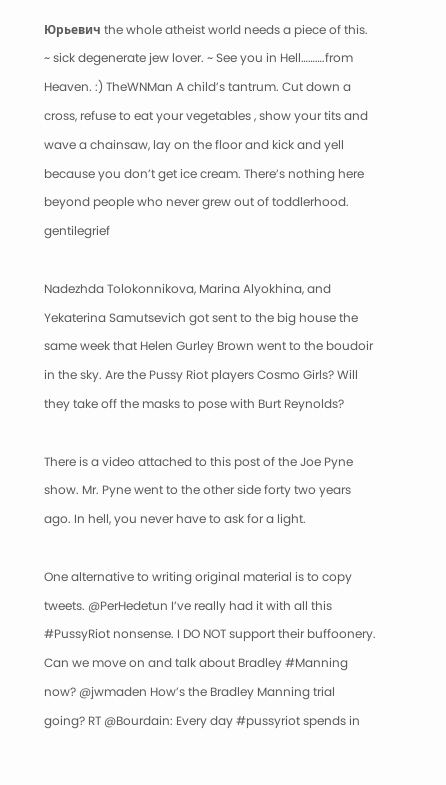Юрьевич the whole atheist world needs a piece of this. ~ sick degenerate jew lover. ~ See you in Hell……….from Heaven. :) TheWNMan A child’s tantrum. Cut down a cross, refuse to eat your vegetables , show your tits and wave a chainsaw, lay on the floor and kick and yell because you don’t get ice cream. There’s nothing here beyond people who never grew out of toddlerhood. gentilegrief

Nadezhda Tolokonnikova, Marina Alyokhina, and Yekaterina Samutsevich got sent to the big house the same week that Helen Gurley Brown went to the boudoir in the sky. Are the Pussy Riot players Cosmo Girls? Will they take off the masks to pose with Burt Reynolds?

There is a video attached to this post of the Joe Pyne show. Mr. Pyne went to the other side forty two years ago. In hell, you never have to ask for a light.

One alternative to writing original material is to copy tweets. @PerHedetun I’ve really had it with all this #PussyRiot nonsense. I DO NOT support their buffoonery. Can we move on and talk about Bradley #Manning now? @jwmaden How’s the Bradley Manning trial going? RT @Bourdain: Every day #pussyriot spends in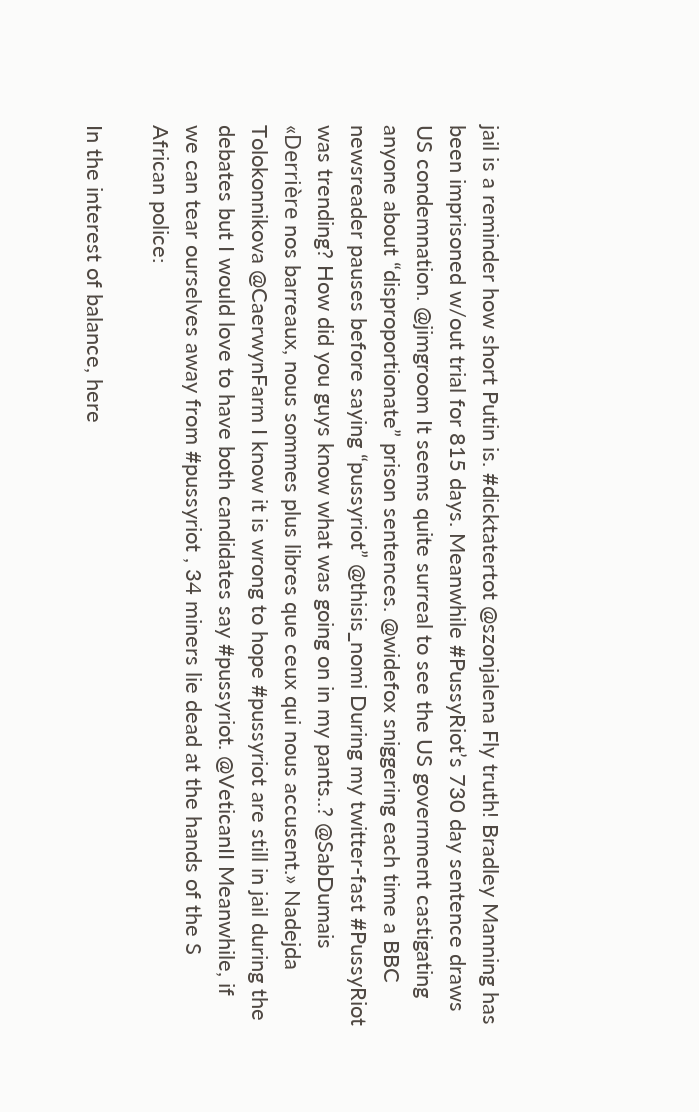jail is a reminder how short Putin is. #dicktatertot @szonjalena Fly truth! Bradley Manning has been imprisoned w/out trial for 815 days. Meanwhile #PussyRiot’s 730 day sentence draws US condemnation. @jimgroom It seems quite surreal to see the US government castigating anyone about “disproportionate” prison sentences. @widefox sniggering each time a BBC newsreader pauses before saying “pussyriot” @thisis_nomi During my twitter-fast #PussyRiot was trending? How did you guys know what was going on in my pants..? @SabDumais «Derrière nos barreaux, nous sommes plus libres que ceux qui nous accusent.» Nadejda Tolokonnikova @CaerwynFarm I know it is wrong to hope #pussyriot are still in jail during the debates but I would love to have both candidates say #pussyriot. @VeticanII Meanwhile, if we can tear ourselves away from #pussyriot , 34 miners lie dead at the hands of the S African police:

In the interest of balance, here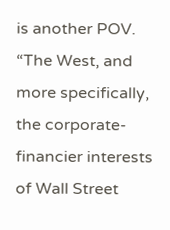is another POV.
“The West, and more specifically, the corporate-financier interests of Wall Street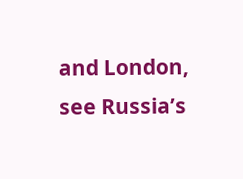and London, see Russia’s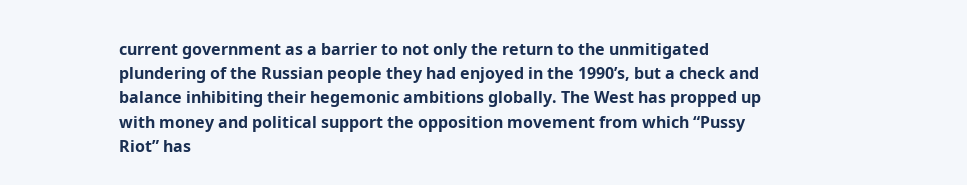current government as a barrier to not only the return to the unmitigated plundering of the Russian people they had enjoyed in the 1990’s, but a check and balance inhibiting their hegemonic ambitions globally. The West has propped up with money and political support the opposition movement from which “Pussy Riot” has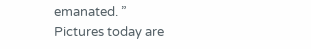emanated. ”
Pictures today are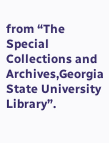from “The Special Collections and Archives,Georgia State University Library”.